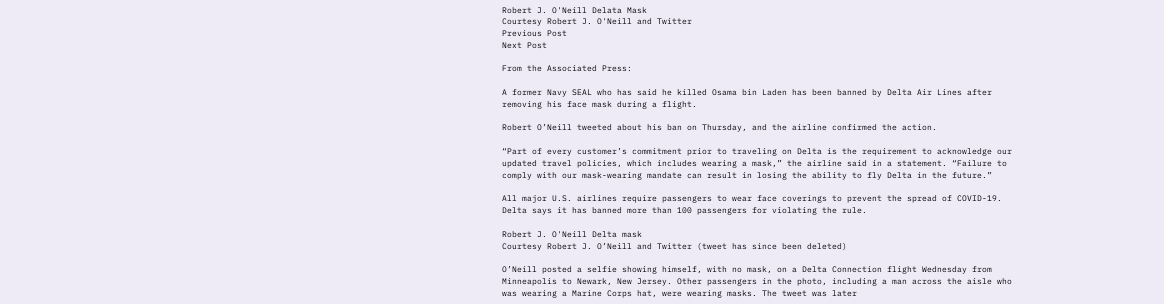Robert J. O'Neill Delata Mask
Courtesy Robert J. O'Neill and Twitter
Previous Post
Next Post

From the Associated Press:

A former Navy SEAL who has said he killed Osama bin Laden has been banned by Delta Air Lines after removing his face mask during a flight.

Robert O’Neill tweeted about his ban on Thursday, and the airline confirmed the action.

“Part of every customer’s commitment prior to traveling on Delta is the requirement to acknowledge our updated travel policies, which includes wearing a mask,” the airline said in a statement. “Failure to comply with our mask-wearing mandate can result in losing the ability to fly Delta in the future.”

All major U.S. airlines require passengers to wear face coverings to prevent the spread of COVID-19. Delta says it has banned more than 100 passengers for violating the rule.

Robert J. O'Neill Delta mask
Courtesy Robert J. O’Neill and Twitter (tweet has since been deleted)

O’Neill posted a selfie showing himself, with no mask, on a Delta Connection flight Wednesday from Minneapolis to Newark, New Jersey. Other passengers in the photo, including a man across the aisle who was wearing a Marine Corps hat, were wearing masks. The tweet was later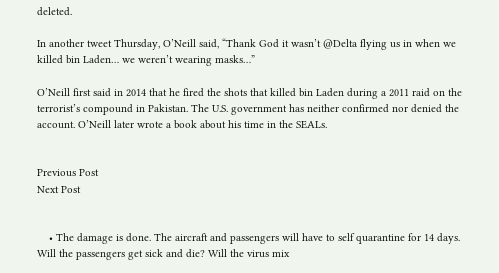deleted.

In another tweet Thursday, O’Neill said, “Thank God it wasn’t @Delta flying us in when we killed bin Laden… we weren’t wearing masks…”

O’Neill first said in 2014 that he fired the shots that killed bin Laden during a 2011 raid on the terrorist’s compound in Pakistan. The U.S. government has neither confirmed nor denied the account. O’Neill later wrote a book about his time in the SEALs.


Previous Post
Next Post


    • The damage is done. The aircraft and passengers will have to self quarantine for 14 days. Will the passengers get sick and die? Will the virus mix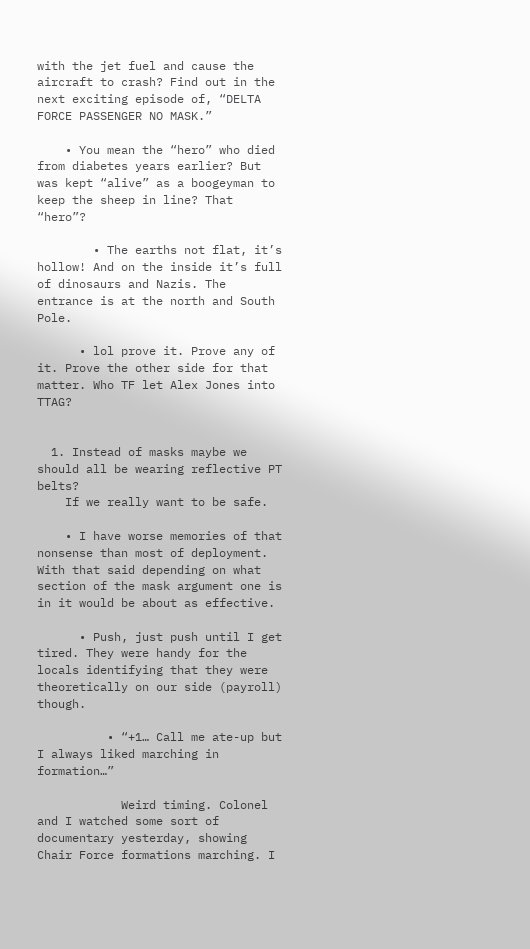with the jet fuel and cause the aircraft to crash? Find out in the next exciting episode of, “DELTA FORCE PASSENGER NO MASK.”

    • You mean the “hero” who died from diabetes years earlier? But was kept “alive” as a boogeyman to keep the sheep in line? That “hero”?

        • The earths not flat, it’s hollow! And on the inside it’s full of dinosaurs and Nazis. The entrance is at the north and South Pole.

      • lol prove it. Prove any of it. Prove the other side for that matter. Who TF let Alex Jones into TTAG?


  1. Instead of masks maybe we should all be wearing reflective PT belts?
    If we really want to be safe.

    • I have worse memories of that nonsense than most of deployment. With that said depending on what section of the mask argument one is in it would be about as effective.

      • Push, just push until I get tired. They were handy for the locals identifying that they were theoretically on our side (payroll) though.

          • “+1… Call me ate-up but I always liked marching in formation…”

            Weird timing. Colonel and I watched some sort of documentary yesterday, showing Chair Force formations marching. I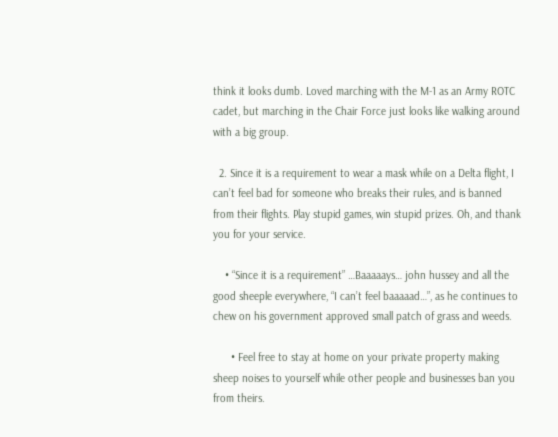think it looks dumb. Loved marching with the M-1 as an Army ROTC cadet, but marching in the Chair Force just looks like walking around with a big group.

  2. Since it is a requirement to wear a mask while on a Delta flight, I can’t feel bad for someone who breaks their rules, and is banned from their flights. Play stupid games, win stupid prizes. Oh, and thank you for your service.

    • “Since it is a requirement” …Baaaaays… john hussey and all the good sheeple everywhere, “I can’t feel baaaaad…”, as he continues to chew on his government approved small patch of grass and weeds.

      • Feel free to stay at home on your private property making sheep noises to yourself while other people and businesses ban you from theirs.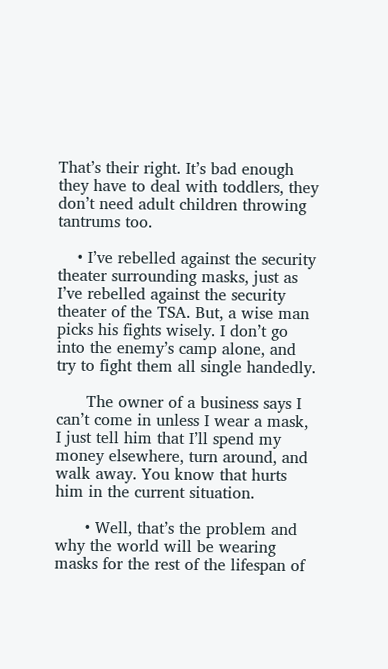That’s their right. It’s bad enough they have to deal with toddlers, they don’t need adult children throwing tantrums too.

    • I’ve rebelled against the security theater surrounding masks, just as I’ve rebelled against the security theater of the TSA. But, a wise man picks his fights wisely. I don’t go into the enemy’s camp alone, and try to fight them all single handedly.

      The owner of a business says I can’t come in unless I wear a mask, I just tell him that I’ll spend my money elsewhere, turn around, and walk away. You know that hurts him in the current situation.

      • Well, that’s the problem and why the world will be wearing masks for the rest of the lifespan of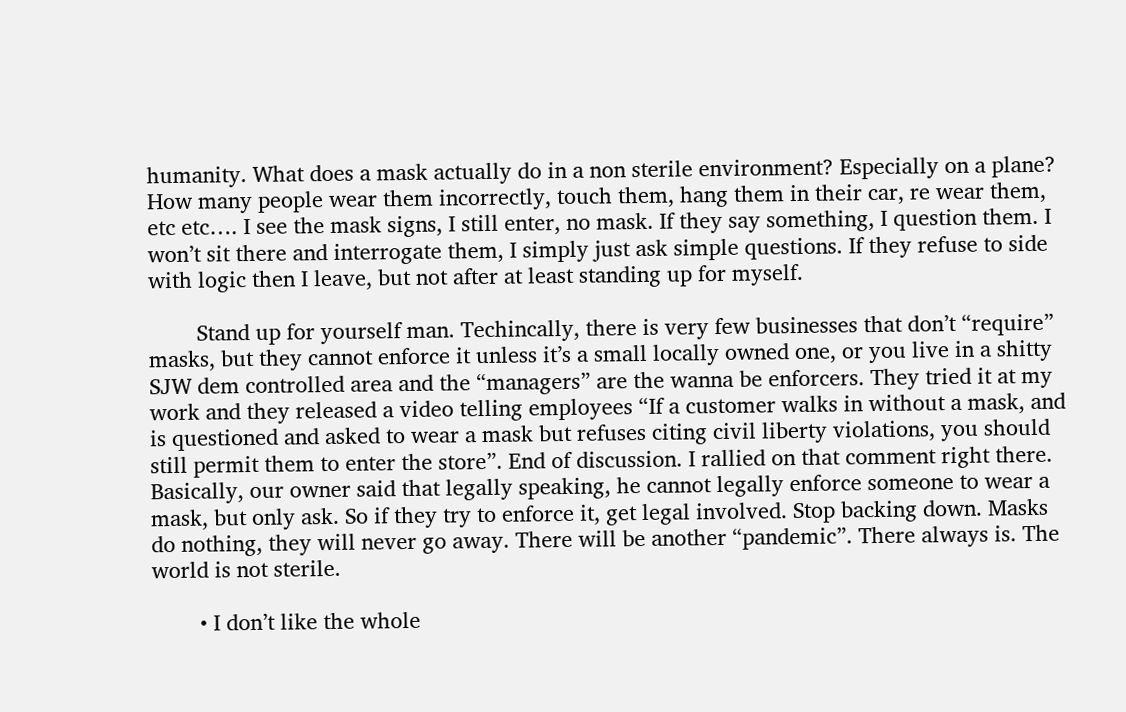humanity. What does a mask actually do in a non sterile environment? Especially on a plane? How many people wear them incorrectly, touch them, hang them in their car, re wear them, etc etc…. I see the mask signs, I still enter, no mask. If they say something, I question them. I won’t sit there and interrogate them, I simply just ask simple questions. If they refuse to side with logic then I leave, but not after at least standing up for myself.

        Stand up for yourself man. Techincally, there is very few businesses that don’t “require” masks, but they cannot enforce it unless it’s a small locally owned one, or you live in a shitty SJW dem controlled area and the “managers” are the wanna be enforcers. They tried it at my work and they released a video telling employees “If a customer walks in without a mask, and is questioned and asked to wear a mask but refuses citing civil liberty violations, you should still permit them to enter the store”. End of discussion. I rallied on that comment right there. Basically, our owner said that legally speaking, he cannot legally enforce someone to wear a mask, but only ask. So if they try to enforce it, get legal involved. Stop backing down. Masks do nothing, they will never go away. There will be another “pandemic”. There always is. The world is not sterile.

        • I don’t like the whole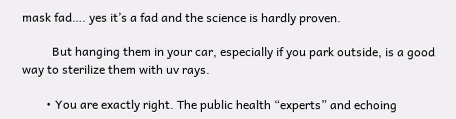mask fad…. yes it’s a fad and the science is hardly proven.

          But hanging them in your car, especially if you park outside, is a good way to sterilize them with uv rays.

        • You are exactly right. The public health “experts” and echoing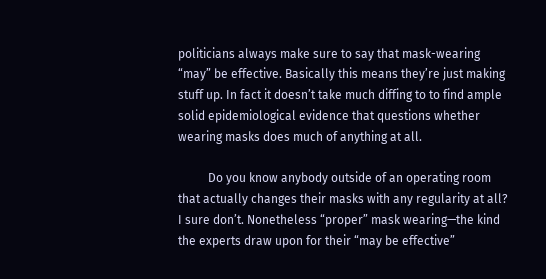politicians always make sure to say that mask-wearing “may” be effective. Basically this means they’re just making stuff up. In fact it doesn’t take much diffing to to find ample solid epidemiological evidence that questions whether wearing masks does much of anything at all.

          Do you know anybody outside of an operating room that actually changes their masks with any regularity at all? I sure don’t. Nonetheless “proper” mask wearing—the kind the experts draw upon for their “may be effective”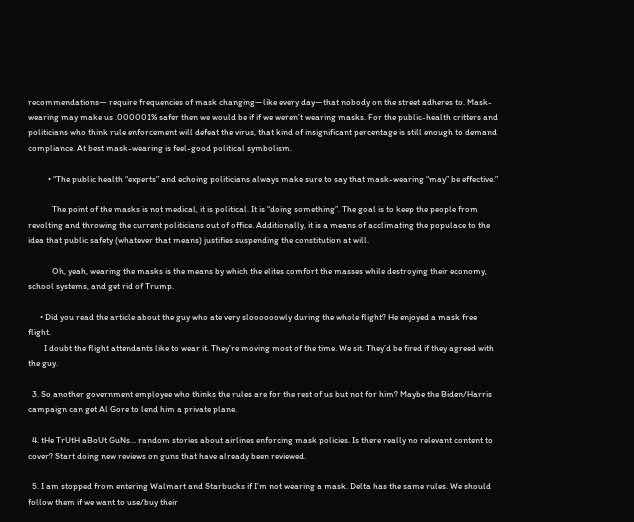recommendations— require frequencies of mask changing—like every day—that nobody on the street adheres to. Mask-wearing may make us .000001% safer then we would be if if we weren’t wearing masks. For the public-health critters and politicians who think rule enforcement will defeat the virus, that kind of insignificant percentage is still enough to demand compliance. At best mask-wearing is feel-good political symbolism.

          • “The public health “experts” and echoing politicians always make sure to say that mask-wearing “may” be effective.”

            The point of the masks is not medical, it is political. It is “doing something”. The goal is to keep the people from revolting and throwing the current politicians out of office. Additionally, it is a means of acclimating the populace to the idea that public safety (whatever that means) justifies suspending the constitution at will.

            Oh, yeah, wearing the masks is the means by which the elites comfort the masses while destroying their economy, school systems, and get rid of Trump.

      • Did you read the article about the guy who ate very sloooooowly during the whole flight? He enjoyed a mask free flight.
        I doubt the flight attendants like to wear it. They’re moving most of the time. We sit. They’d be fired if they agreed with the guy.

  3. So another government employee who thinks the rules are for the rest of us but not for him? Maybe the Biden/Harris campaign can get Al Gore to lend him a private plane.

  4. tHe TrUtH aBoUt GuNs… random stories about airlines enforcing mask policies. Is there really no relevant content to cover? Start doing new reviews on guns that have already been reviewed.

  5. I am stopped from entering Walmart and Starbucks if I’m not wearing a mask. Delta has the same rules. We should follow them if we want to use/buy their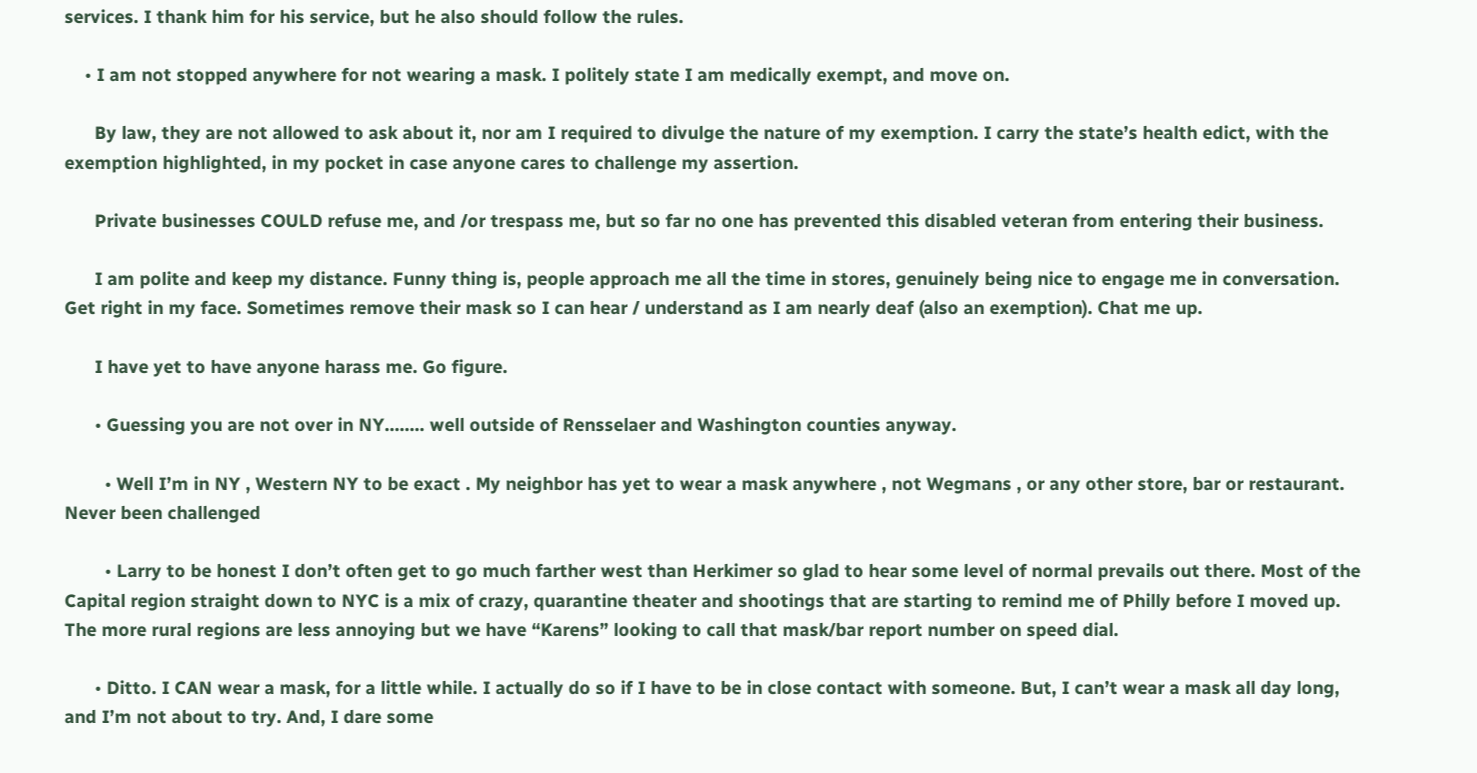services. I thank him for his service, but he also should follow the rules.

    • I am not stopped anywhere for not wearing a mask. I politely state I am medically exempt, and move on.

      By law, they are not allowed to ask about it, nor am I required to divulge the nature of my exemption. I carry the state’s health edict, with the exemption highlighted, in my pocket in case anyone cares to challenge my assertion.

      Private businesses COULD refuse me, and /or trespass me, but so far no one has prevented this disabled veteran from entering their business.

      I am polite and keep my distance. Funny thing is, people approach me all the time in stores, genuinely being nice to engage me in conversation. Get right in my face. Sometimes remove their mask so I can hear / understand as I am nearly deaf (also an exemption). Chat me up.

      I have yet to have anyone harass me. Go figure.

      • Guessing you are not over in NY…….. well outside of Rensselaer and Washington counties anyway.

        • Well I’m in NY , Western NY to be exact . My neighbor has yet to wear a mask anywhere , not Wegmans , or any other store, bar or restaurant. Never been challenged

        • Larry to be honest I don’t often get to go much farther west than Herkimer so glad to hear some level of normal prevails out there. Most of the Capital region straight down to NYC is a mix of crazy, quarantine theater and shootings that are starting to remind me of Philly before I moved up. The more rural regions are less annoying but we have “Karens” looking to call that mask/bar report number on speed dial.

      • Ditto. I CAN wear a mask, for a little while. I actually do so if I have to be in close contact with someone. But, I can’t wear a mask all day long, and I’m not about to try. And, I dare some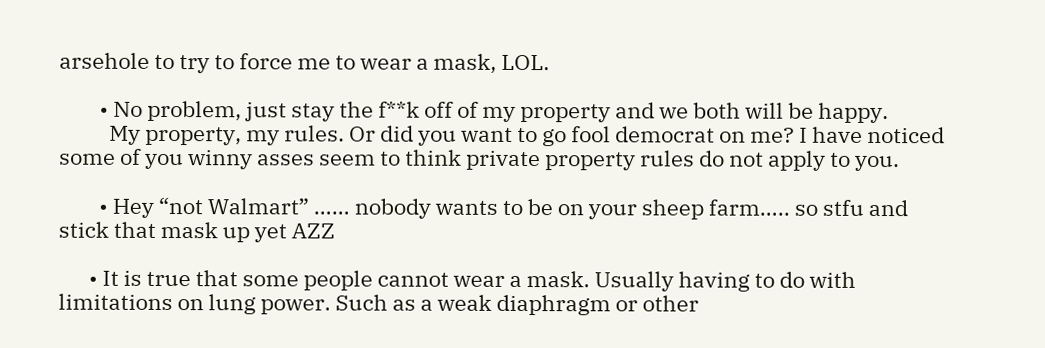arsehole to try to force me to wear a mask, LOL.

        • No problem, just stay the f**k off of my property and we both will be happy.
          My property, my rules. Or did you want to go fool democrat on me? I have noticed some of you winny asses seem to think private property rules do not apply to you.

        • Hey “not Walmart” …… nobody wants to be on your sheep farm….. so stfu and stick that mask up yet AZZ

      • It is true that some people cannot wear a mask. Usually having to do with limitations on lung power. Such as a weak diaphragm or other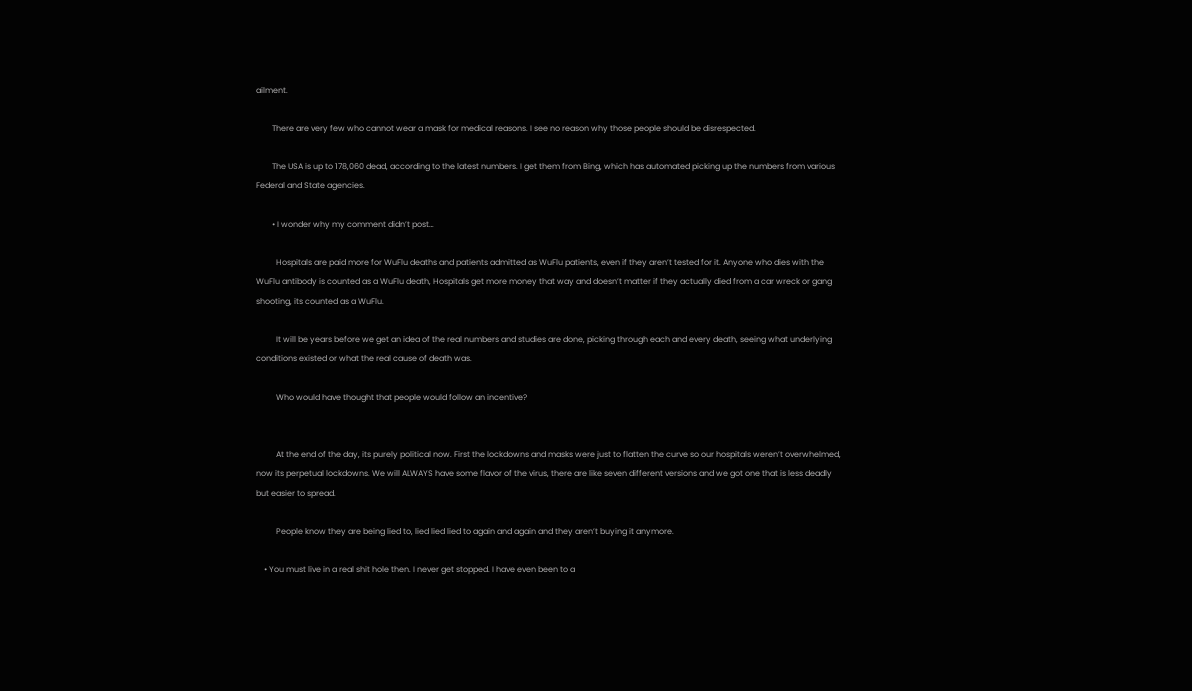ailment.

        There are very few who cannot wear a mask for medical reasons. I see no reason why those people should be disrespected.

        The USA is up to 178,060 dead, according to the latest numbers. I get them from Bing, which has automated picking up the numbers from various Federal and State agencies.

        • I wonder why my comment didn’t post…

          Hospitals are paid more for WuFlu deaths and patients admitted as WuFlu patients, even if they aren’t tested for it. Anyone who dies with the WuFlu antibody is counted as a WuFlu death, Hospitals get more money that way and doesn’t matter if they actually died from a car wreck or gang shooting, its counted as a WuFlu.

          It will be years before we get an idea of the real numbers and studies are done, picking through each and every death, seeing what underlying conditions existed or what the real cause of death was.

          Who would have thought that people would follow an incentive?


          At the end of the day, its purely political now. First the lockdowns and masks were just to flatten the curve so our hospitals weren’t overwhelmed, now its perpetual lockdowns. We will ALWAYS have some flavor of the virus, there are like seven different versions and we got one that is less deadly but easier to spread.

          People know they are being lied to, lied lied lied to again and again and they aren’t buying it anymore.

    • You must live in a real shit hole then. I never get stopped. I have even been to a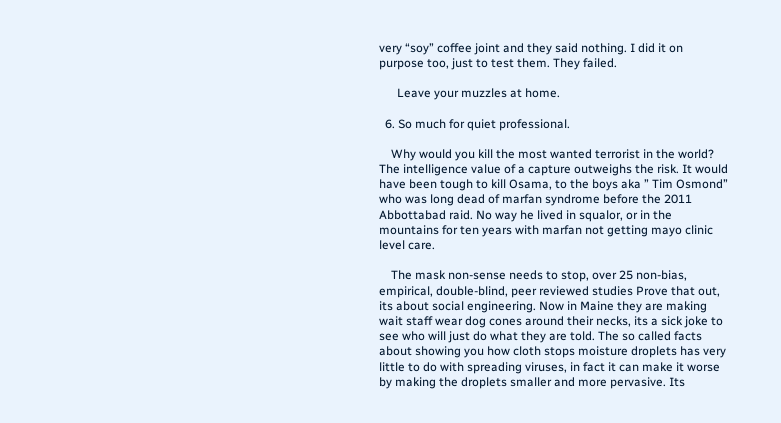very “soy” coffee joint and they said nothing. I did it on purpose too, just to test them. They failed.

      Leave your muzzles at home.

  6. So much for quiet professional.

    Why would you kill the most wanted terrorist in the world? The intelligence value of a capture outweighs the risk. It would have been tough to kill Osama, to the boys aka ” Tim Osmond” who was long dead of marfan syndrome before the 2011 Abbottabad raid. No way he lived in squalor, or in the mountains for ten years with marfan not getting mayo clinic level care.

    The mask non-sense needs to stop, over 25 non-bias, empirical, double-blind, peer reviewed studies Prove that out, its about social engineering. Now in Maine they are making wait staff wear dog cones around their necks, its a sick joke to see who will just do what they are told. The so called facts about showing you how cloth stops moisture droplets has very little to do with spreading viruses, in fact it can make it worse by making the droplets smaller and more pervasive. Its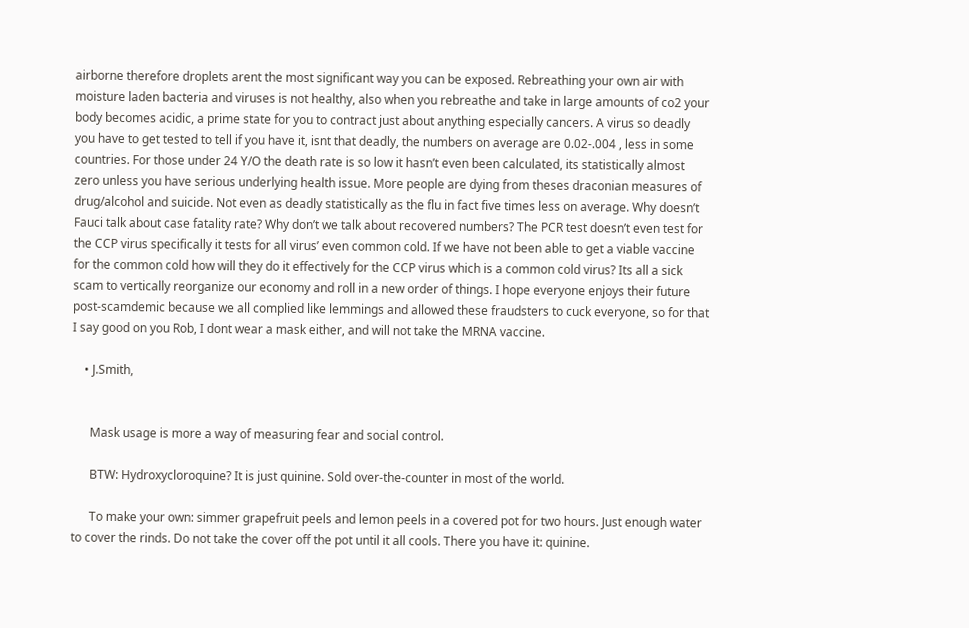airborne therefore droplets arent the most significant way you can be exposed. Rebreathing your own air with moisture laden bacteria and viruses is not healthy, also when you rebreathe and take in large amounts of co2 your body becomes acidic, a prime state for you to contract just about anything especially cancers. A virus so deadly you have to get tested to tell if you have it, isnt that deadly, the numbers on average are 0.02-.004 , less in some countries. For those under 24 Y/O the death rate is so low it hasn’t even been calculated, its statistically almost zero unless you have serious underlying health issue. More people are dying from theses draconian measures of drug/alcohol and suicide. Not even as deadly statistically as the flu in fact five times less on average. Why doesn’t Fauci talk about case fatality rate? Why don’t we talk about recovered numbers? The PCR test doesn’t even test for the CCP virus specifically it tests for all virus’ even common cold. If we have not been able to get a viable vaccine for the common cold how will they do it effectively for the CCP virus which is a common cold virus? Its all a sick scam to vertically reorganize our economy and roll in a new order of things. I hope everyone enjoys their future post-scamdemic because we all complied like lemmings and allowed these fraudsters to cuck everyone, so for that I say good on you Rob, I dont wear a mask either, and will not take the MRNA vaccine.

    • J.Smith,


      Mask usage is more a way of measuring fear and social control.

      BTW: Hydroxycloroquine? It is just quinine. Sold over-the-counter in most of the world.

      To make your own: simmer grapefruit peels and lemon peels in a covered pot for two hours. Just enough water to cover the rinds. Do not take the cover off the pot until it all cools. There you have it: quinine.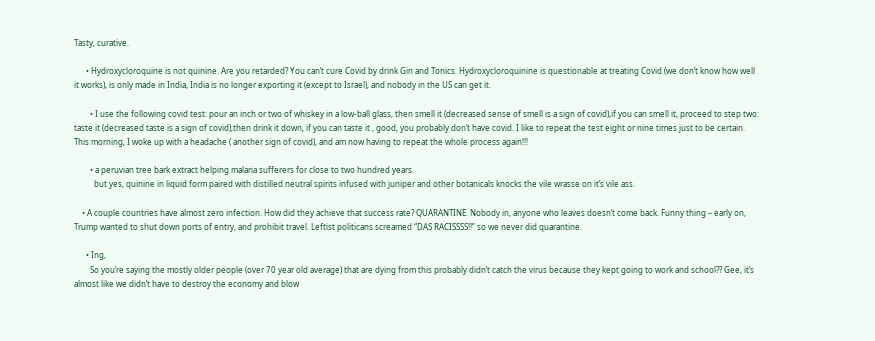Tasty, curative.

      • Hydroxycloroquine is not quinine. Are you retarded? You can’t cure Covid by drink Gin and Tonics. Hydroxycloroquinine is questionable at treating Covid (we don’t know how well it works), is only made in India, India is no longer exporting it (except to Israel), and nobody in the US can get it.

        • I use the following covid test: pour an inch or two of whiskey in a low-ball glass, then smell it (decreased sense of smell is a sign of covid),if you can smell it, proceed to step two: taste it (decreased taste is a sign of covid),then drink it down, if you can taste it , good, you probably don’t have covid. I like to repeat the test eight or nine times just to be certain. This morning, I woke up with a headache ( another sign of covid), and am now having to repeat the whole process again!!!

        • a peruvian tree bark extract helping malaria sufferers for close to two hundred years.
          but yes, quinine in liquid form paired with distilled neutral spirits infused with juniper and other botanicals knocks the vile wrasse on it’s vile ass.

    • A couple countries have almost zero infection. How did they achieve that success rate? QUARANTINE. Nobody in, anyone who leaves doesn’t come back. Funny thing – early on, Trump wanted to shut down ports of entry, and prohibit travel. Leftist politicans screamed “DAS RACISSSS!!” so we never did quarantine.

      • Ing,
        So you’re saying the mostly older people (over 70 year old average) that are dying from this probably didn’t catch the virus because they kept going to work and school?? Gee, it’s almost like we didn’t have to destroy the economy and blow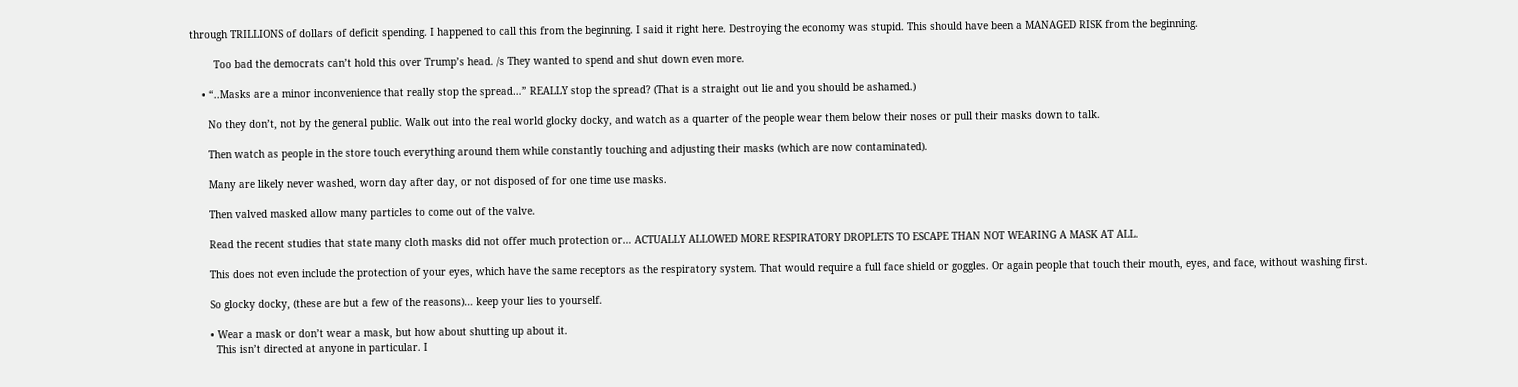through TRILLIONS of dollars of deficit spending. I happened to call this from the beginning. I said it right here. Destroying the economy was stupid. This should have been a MANAGED RISK from the beginning.

        Too bad the democrats can’t hold this over Trump’s head. /s They wanted to spend and shut down even more.

    • “..Masks are a minor inconvenience that really stop the spread…” REALLY stop the spread? (That is a straight out lie and you should be ashamed.)

      No they don’t, not by the general public. Walk out into the real world glocky docky, and watch as a quarter of the people wear them below their noses or pull their masks down to talk.

      Then watch as people in the store touch everything around them while constantly touching and adjusting their masks (which are now contaminated).

      Many are likely never washed, worn day after day, or not disposed of for one time use masks.

      Then valved masked allow many particles to come out of the valve.

      Read the recent studies that state many cloth masks did not offer much protection or… ACTUALLY ALLOWED MORE RESPIRATORY DROPLETS TO ESCAPE THAN NOT WEARING A MASK AT ALL.

      This does not even include the protection of your eyes, which have the same receptors as the respiratory system. That would require a full face shield or goggles. Or again people that touch their mouth, eyes, and face, without washing first.

      So glocky docky, (these are but a few of the reasons)… keep your lies to yourself.

      • Wear a mask or don’t wear a mask, but how about shutting up about it.
        This isn’t directed at anyone in particular. I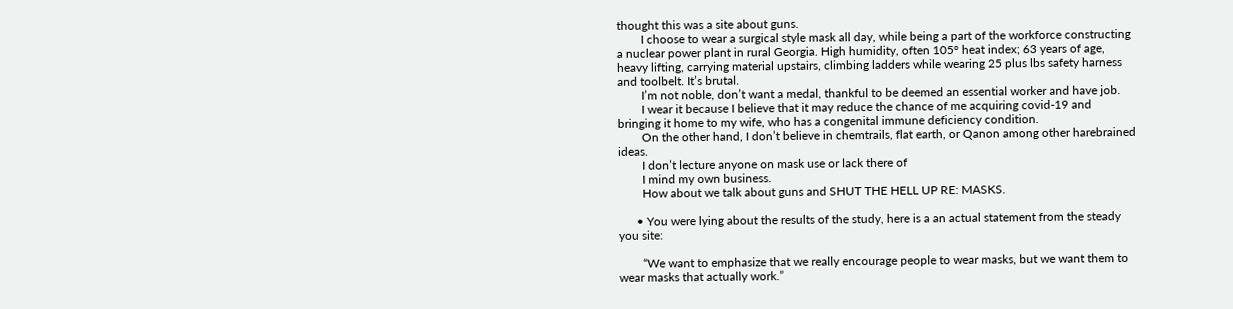thought this was a site about guns.
        I choose to wear a surgical style mask all day, while being a part of the workforce constructing a nuclear power plant in rural Georgia. High humidity, often 105° heat index; 63 years of age, heavy lifting, carrying material upstairs, climbing ladders while wearing 25 plus lbs safety harness and toolbelt. It’s brutal.
        I’m not noble, don’t want a medal, thankful to be deemed an essential worker and have job.
        I wear it because I believe that it may reduce the chance of me acquiring covid-19 and bringing it home to my wife, who has a congenital immune deficiency condition.
        On the other hand, I don’t believe in chemtrails, flat earth, or Qanon among other harebrained ideas.
        I don’t lecture anyone on mask use or lack there of
        I mind my own business.
        How about we talk about guns and SHUT THE HELL UP RE: MASKS.

      • You were lying about the results of the study, here is a an actual statement from the steady you site:

        “We want to emphasize that we really encourage people to wear masks, but we want them to wear masks that actually work.”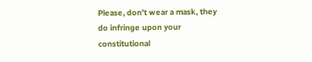Please, don’t wear a mask, they do infringe upon your constitutional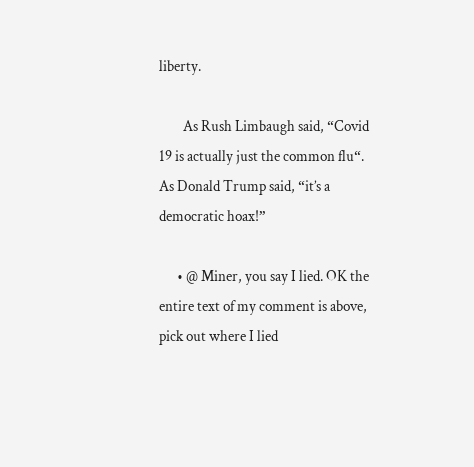liberty.

        As Rush Limbaugh said, “Covid 19 is actually just the common flu“. As Donald Trump said, “it’s a democratic hoax!”

      • @ Miner, you say I lied. OK the entire text of my comment is above, pick out where I lied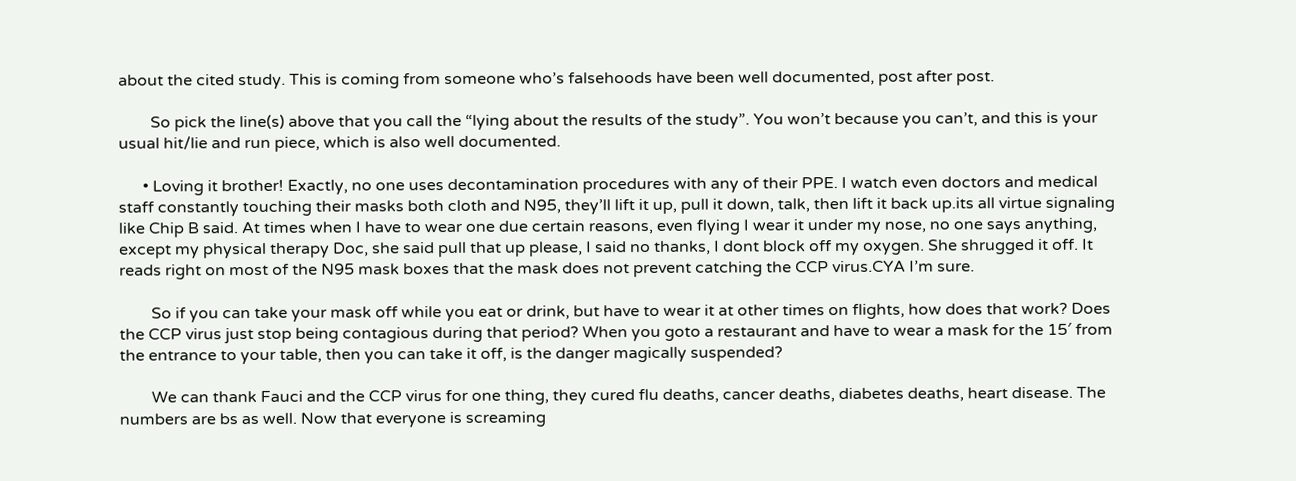about the cited study. This is coming from someone who’s falsehoods have been well documented, post after post.

        So pick the line(s) above that you call the “lying about the results of the study”. You won’t because you can’t, and this is your usual hit/lie and run piece, which is also well documented.

      • Loving it brother! Exactly, no one uses decontamination procedures with any of their PPE. I watch even doctors and medical staff constantly touching their masks both cloth and N95, they’ll lift it up, pull it down, talk, then lift it back up.its all virtue signaling like Chip B said. At times when I have to wear one due certain reasons, even flying I wear it under my nose, no one says anything, except my physical therapy Doc, she said pull that up please, I said no thanks, I dont block off my oxygen. She shrugged it off. It reads right on most of the N95 mask boxes that the mask does not prevent catching the CCP virus.CYA I’m sure.

        So if you can take your mask off while you eat or drink, but have to wear it at other times on flights, how does that work? Does the CCP virus just stop being contagious during that period? When you goto a restaurant and have to wear a mask for the 15′ from the entrance to your table, then you can take it off, is the danger magically suspended?

        We can thank Fauci and the CCP virus for one thing, they cured flu deaths, cancer deaths, diabetes deaths, heart disease. The numbers are bs as well. Now that everyone is screaming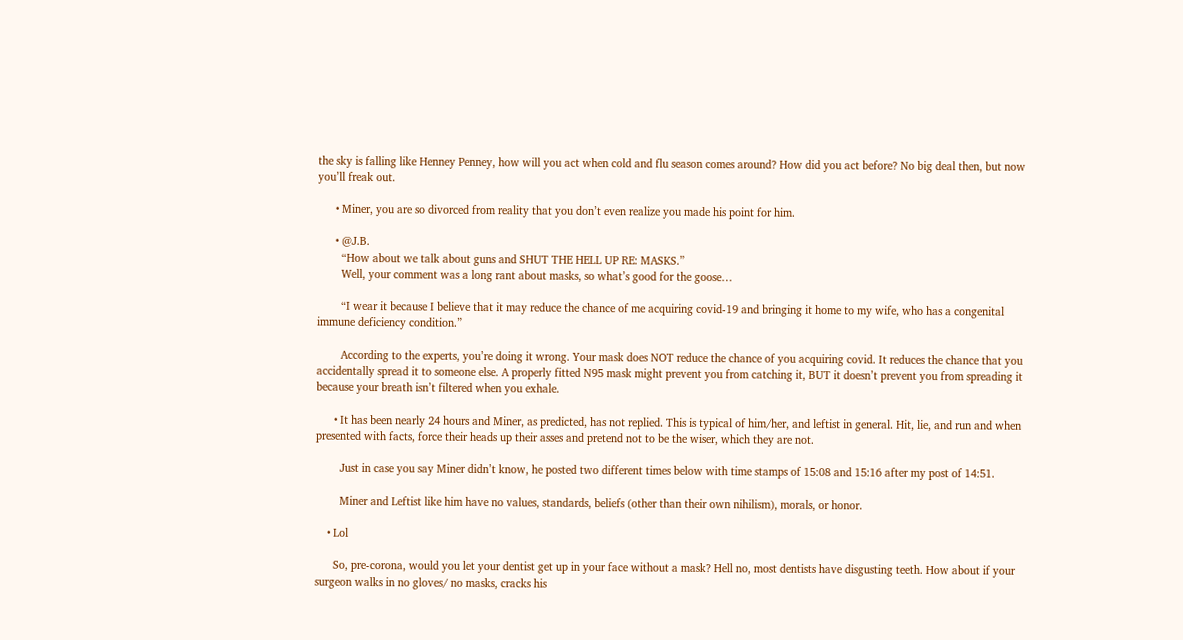the sky is falling like Henney Penney, how will you act when cold and flu season comes around? How did you act before? No big deal then, but now you’ll freak out.

      • Miner, you are so divorced from reality that you don’t even realize you made his point for him.

      • @J.B.
        “How about we talk about guns and SHUT THE HELL UP RE: MASKS.”
        Well, your comment was a long rant about masks, so what’s good for the goose…

        “I wear it because I believe that it may reduce the chance of me acquiring covid-19 and bringing it home to my wife, who has a congenital immune deficiency condition.”

        According to the experts, you’re doing it wrong. Your mask does NOT reduce the chance of you acquiring covid. It reduces the chance that you accidentally spread it to someone else. A properly fitted N95 mask might prevent you from catching it, BUT it doesn’t prevent you from spreading it because your breath isn’t filtered when you exhale.

      • It has been nearly 24 hours and Miner, as predicted, has not replied. This is typical of him/her, and leftist in general. Hit, lie, and run and when presented with facts, force their heads up their asses and pretend not to be the wiser, which they are not.

        Just in case you say Miner didn’t know, he posted two different times below with time stamps of 15:08 and 15:16 after my post of 14:51.

        Miner and Leftist like him have no values, standards, beliefs (other than their own nihilism), morals, or honor.

    • Lol

      So, pre-corona, would you let your dentist get up in your face without a mask? Hell no, most dentists have disgusting teeth. How about if your surgeon walks in no gloves/ no masks, cracks his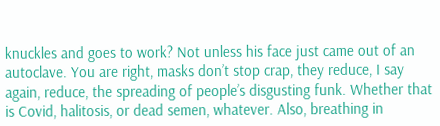knuckles and goes to work? Not unless his face just came out of an autoclave. You are right, masks don’t stop crap, they reduce, I say again, reduce, the spreading of people’s disgusting funk. Whether that is Covid, halitosis, or dead semen, whatever. Also, breathing in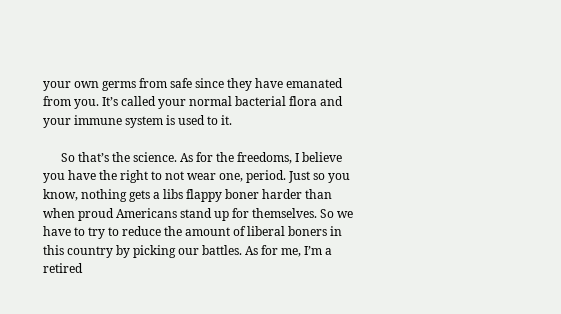your own germs from safe since they have emanated from you. It’s called your normal bacterial flora and your immune system is used to it.

      So that’s the science. As for the freedoms, I believe you have the right to not wear one, period. Just so you know, nothing gets a libs flappy boner harder than when proud Americans stand up for themselves. So we have to try to reduce the amount of liberal boners in this country by picking our battles. As for me, I’m a retired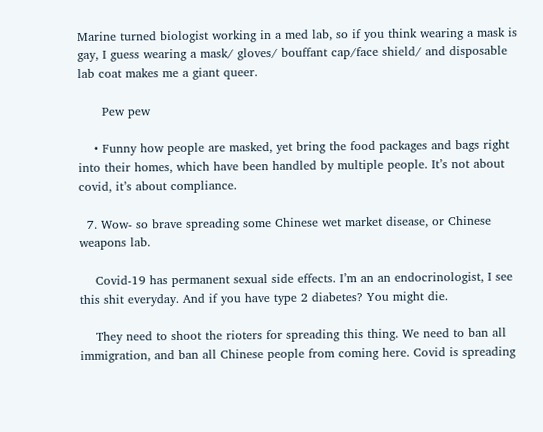Marine turned biologist working in a med lab, so if you think wearing a mask is gay, I guess wearing a mask/ gloves/ bouffant cap/face shield/ and disposable lab coat makes me a giant queer.

      Pew pew

    • Funny how people are masked, yet bring the food packages and bags right into their homes, which have been handled by multiple people. It’s not about covid, it’s about compliance.

  7. Wow- so brave spreading some Chinese wet market disease, or Chinese weapons lab.

    Covid-19 has permanent sexual side effects. I’m an an endocrinologist, I see this shit everyday. And if you have type 2 diabetes? You might die.

    They need to shoot the rioters for spreading this thing. We need to ban all immigration, and ban all Chinese people from coming here. Covid is spreading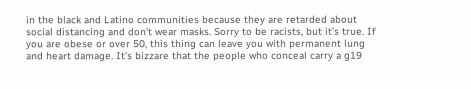in the black and Latino communities because they are retarded about social distancing and don’t wear masks. Sorry to be racists, but it’s true. If you are obese or over 50, this thing can leave you with permanent lung and heart damage. It’s bizzare that the people who conceal carry a g19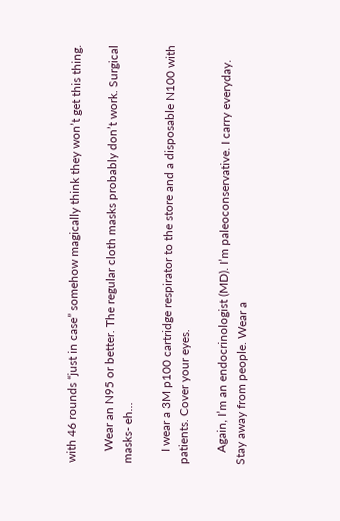with 46 rounds “just in case” somehow magically think they won’t get this thing.

    Wear an N95 or better. The regular cloth masks probably don’t work. Surgical masks- eh…

    I wear a 3M p100 cartridge respirator to the store and a disposable N100 with patients. Cover your eyes.

    Again, I’m an endocrinologist (MD). I’m paleoconservative. I carry everyday. Stay away from people. Wear a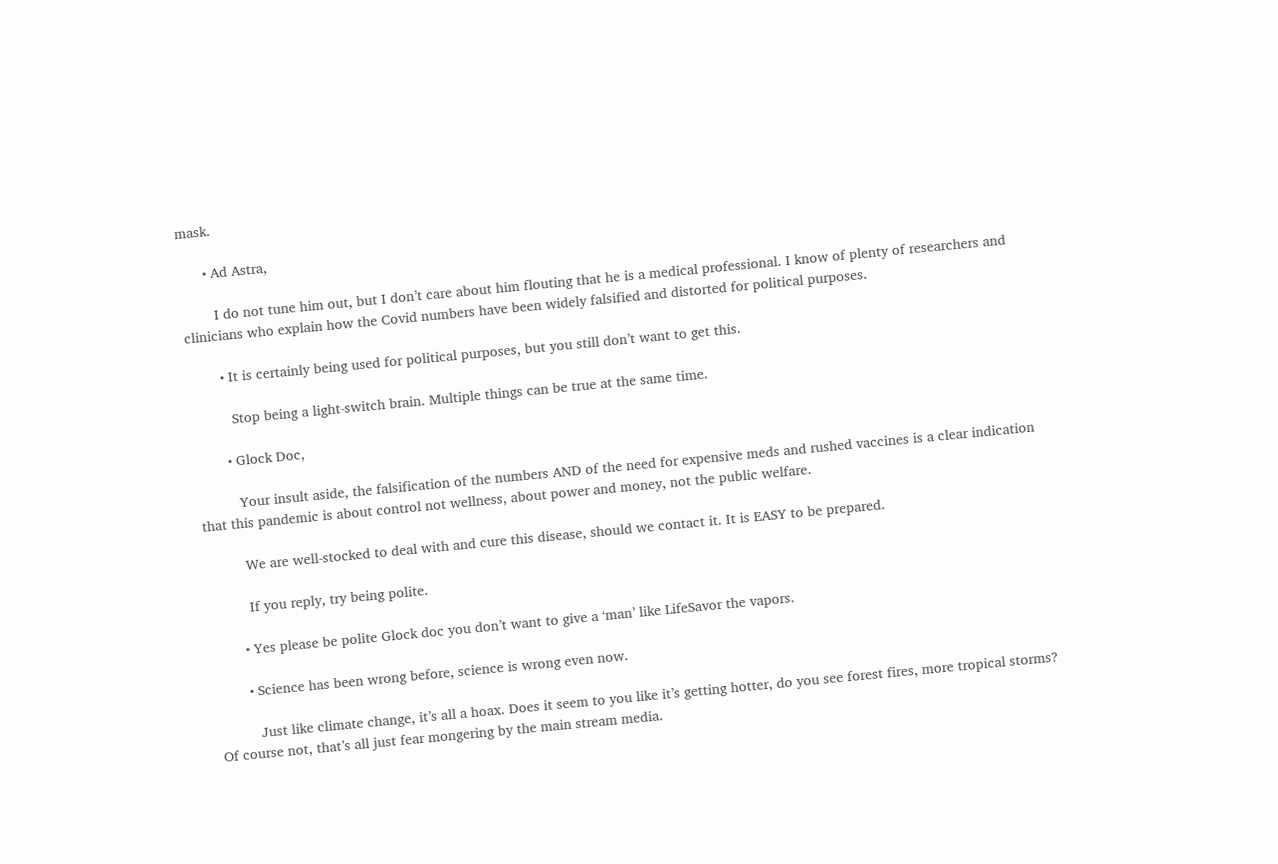mask.

      • Ad Astra,

        I do not tune him out, but I don’t care about him flouting that he is a medical professional. I know of plenty of researchers and clinicians who explain how the Covid numbers have been widely falsified and distorted for political purposes.

        • It is certainly being used for political purposes, but you still don’t want to get this.

          Stop being a light-switch brain. Multiple things can be true at the same time.

        • Glock Doc,

          Your insult aside, the falsification of the numbers AND of the need for expensive meds and rushed vaccines is a clear indication that this pandemic is about control not wellness, about power and money, not the public welfare.

          We are well-stocked to deal with and cure this disease, should we contact it. It is EASY to be prepared.

          If you reply, try being polite.

        • Yes please be polite Glock doc you don’t want to give a ‘man’ like LifeSavor the vapors.

        • Science has been wrong before, science is wrong even now.

          Just like climate change, it’s all a hoax. Does it seem to you like it’s getting hotter, do you see forest fires, more tropical storms? Of course not, that’s all just fear mongering by the main stream media.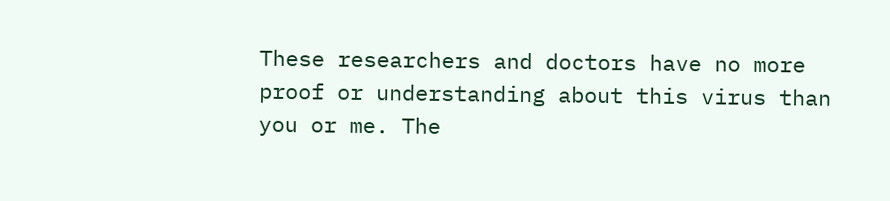These researchers and doctors have no more proof or understanding about this virus than you or me. The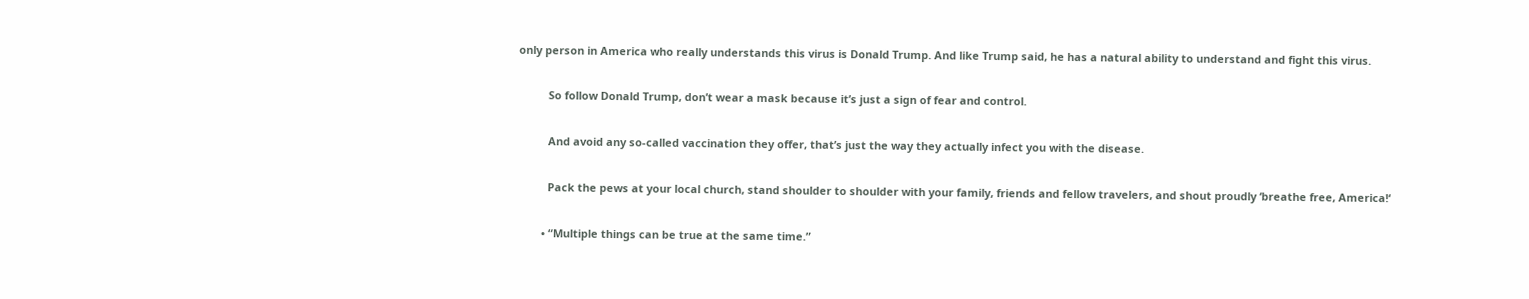only person in America who really understands this virus is Donald Trump. And like Trump said, he has a natural ability to understand and fight this virus.

          So follow Donald Trump, don’t wear a mask because it’s just a sign of fear and control.

          And avoid any so-called vaccination they offer, that’s just the way they actually infect you with the disease.

          Pack the pews at your local church, stand shoulder to shoulder with your family, friends and fellow travelers, and shout proudly ‘breathe free, America!‘

        • “Multiple things can be true at the same time.”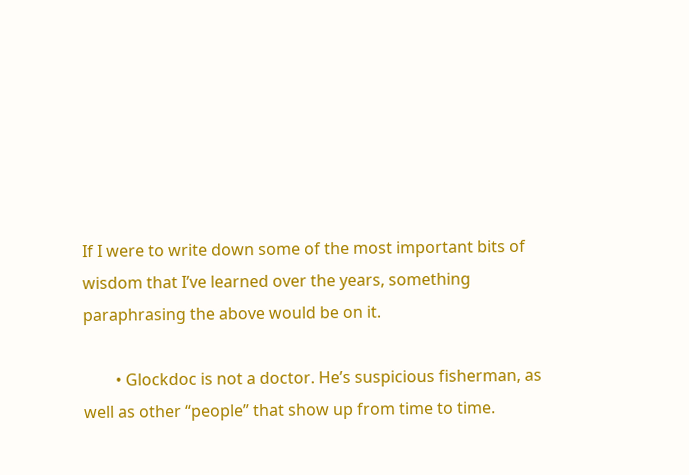If I were to write down some of the most important bits of wisdom that I’ve learned over the years, something paraphrasing the above would be on it.

        • Glockdoc is not a doctor. He’s suspicious fisherman, as well as other “people” that show up from time to time.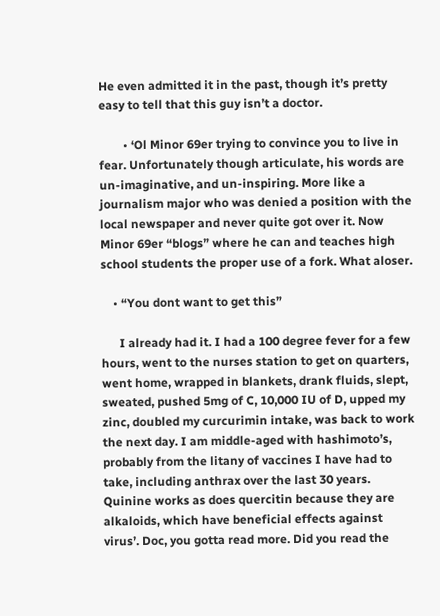He even admitted it in the past, though it’s pretty easy to tell that this guy isn’t a doctor.

        • ‘Ol Minor 69er trying to convince you to live in fear. Unfortunately though articulate, his words are un-imaginative, and un-inspiring. More like a journalism major who was denied a position with the local newspaper and never quite got over it. Now Minor 69er “blogs” where he can and teaches high school students the proper use of a fork. What aloser.

    • “You dont want to get this”

      I already had it. I had a 100 degree fever for a few hours, went to the nurses station to get on quarters, went home, wrapped in blankets, drank fluids, slept, sweated, pushed 5mg of C, 10,000 IU of D, upped my zinc, doubled my curcurimin intake, was back to work the next day. I am middle-aged with hashimoto’s, probably from the litany of vaccines I have had to take, including anthrax over the last 30 years. Quinine works as does quercitin because they are alkaloids, which have beneficial effects against virus’. Doc, you gotta read more. Did you read the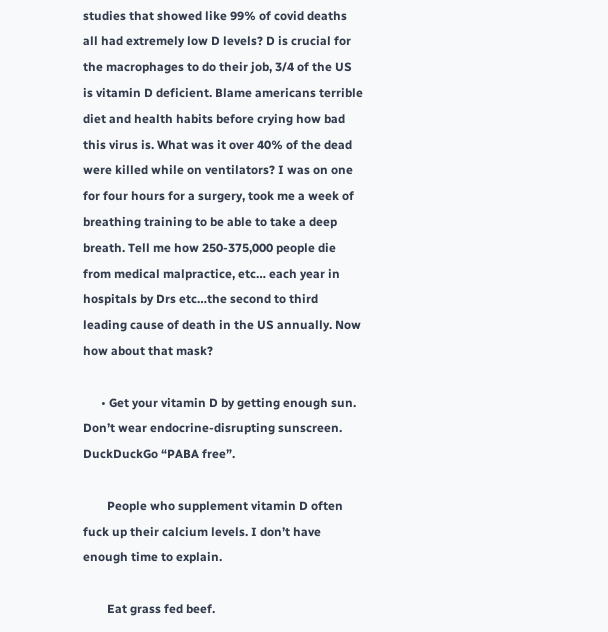studies that showed like 99% of covid deaths all had extremely low D levels? D is crucial for the macrophages to do their job, 3/4 of the US is vitamin D deficient. Blame americans terrible diet and health habits before crying how bad this virus is. What was it over 40% of the dead were killed while on ventilators? I was on one for four hours for a surgery, took me a week of breathing training to be able to take a deep breath. Tell me how 250-375,000 people die from medical malpractice, etc… each year in hospitals by Drs etc…the second to third leading cause of death in the US annually. Now how about that mask?

      • Get your vitamin D by getting enough sun. Don’t wear endocrine-disrupting sunscreen. DuckDuckGo “PABA free”.

        People who supplement vitamin D often fuck up their calcium levels. I don’t have enough time to explain.

        Eat grass fed beef.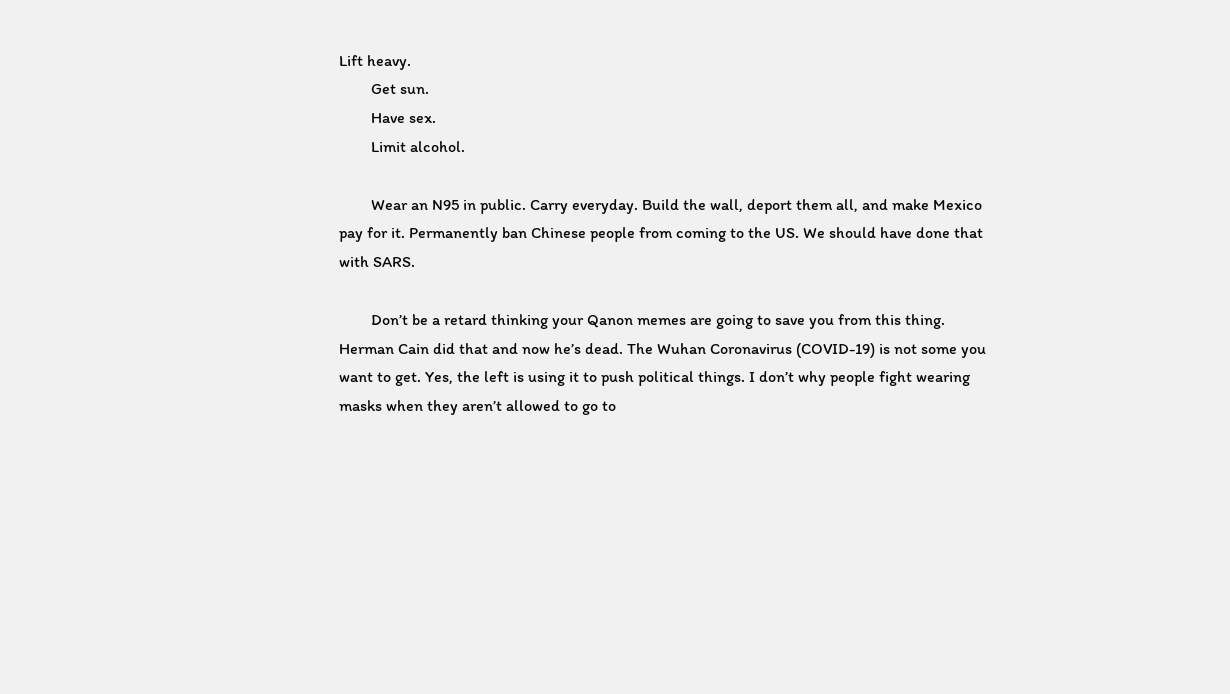Lift heavy.
        Get sun.
        Have sex.
        Limit alcohol.

        Wear an N95 in public. Carry everyday. Build the wall, deport them all, and make Mexico pay for it. Permanently ban Chinese people from coming to the US. We should have done that with SARS.

        Don’t be a retard thinking your Qanon memes are going to save you from this thing. Herman Cain did that and now he’s dead. The Wuhan Coronavirus (COVID-19) is not some you want to get. Yes, the left is using it to push political things. I don’t why people fight wearing masks when they aren’t allowed to go to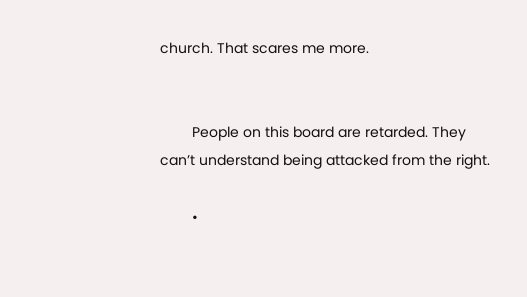church. That scares me more.


        People on this board are retarded. They can’t understand being attacked from the right.

        •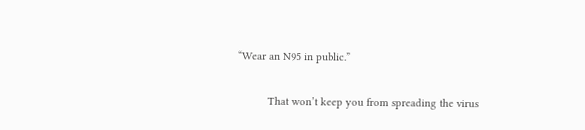“Wear an N95 in public.”

          That won’t keep you from spreading the virus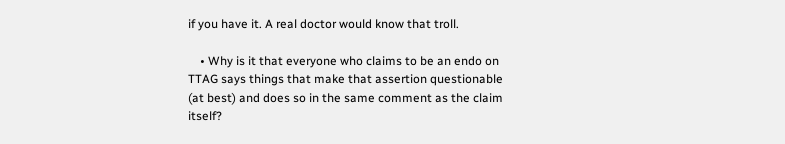if you have it. A real doctor would know that troll.

    • Why is it that everyone who claims to be an endo on TTAG says things that make that assertion questionable (at best) and does so in the same comment as the claim itself?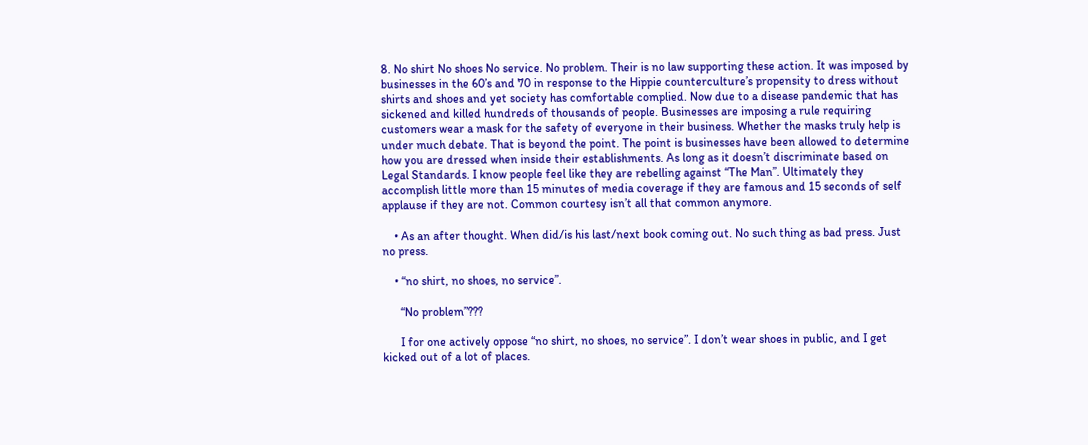8. No shirt No shoes No service. No problem. Their is no law supporting these action. It was imposed by businesses in the 60’s and 70 in response to the Hippie counterculture’s propensity to dress without shirts and shoes and yet society has comfortable complied. Now due to a disease pandemic that has sickened and killed hundreds of thousands of people. Businesses are imposing a rule requiring customers wear a mask for the safety of everyone in their business. Whether the masks truly help is under much debate. That is beyond the point. The point is businesses have been allowed to determine how you are dressed when inside their establishments. As long as it doesn’t discriminate based on Legal Standards. I know people feel like they are rebelling against “The Man”. Ultimately they accomplish little more than 15 minutes of media coverage if they are famous and 15 seconds of self applause if they are not. Common courtesy isn’t all that common anymore.

    • As an after thought. When did/is his last/next book coming out. No such thing as bad press. Just no press.

    • “no shirt, no shoes, no service”.

      “No problem”???

      I for one actively oppose “no shirt, no shoes, no service”. I don’t wear shoes in public, and I get kicked out of a lot of places.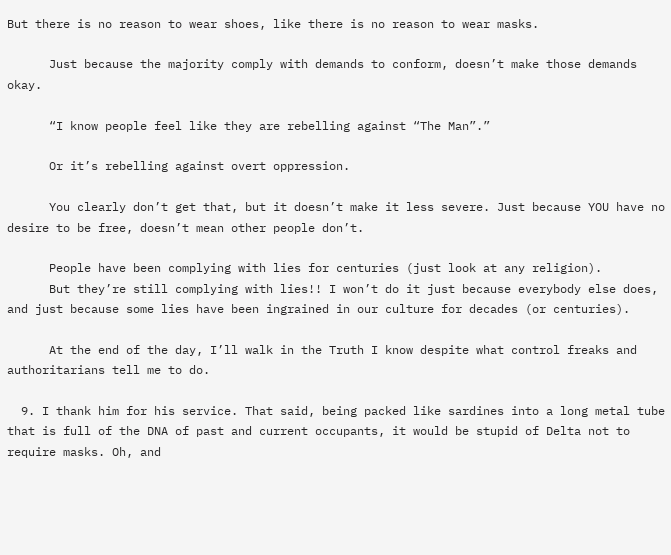But there is no reason to wear shoes, like there is no reason to wear masks.

      Just because the majority comply with demands to conform, doesn’t make those demands okay.

      “I know people feel like they are rebelling against “The Man”.”

      Or it’s rebelling against overt oppression.

      You clearly don’t get that, but it doesn’t make it less severe. Just because YOU have no desire to be free, doesn’t mean other people don’t.

      People have been complying with lies for centuries (just look at any religion).
      But they’re still complying with lies!! I won’t do it just because everybody else does, and just because some lies have been ingrained in our culture for decades (or centuries).

      At the end of the day, I’ll walk in the Truth I know despite what control freaks and authoritarians tell me to do.

  9. I thank him for his service. That said, being packed like sardines into a long metal tube that is full of the DNA of past and current occupants, it would be stupid of Delta not to require masks. Oh, and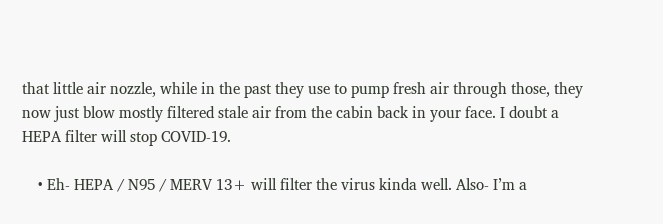that little air nozzle, while in the past they use to pump fresh air through those, they now just blow mostly filtered stale air from the cabin back in your face. I doubt a HEPA filter will stop COVID-19.

    • Eh- HEPA / N95 / MERV 13+ will filter the virus kinda well. Also- I’m a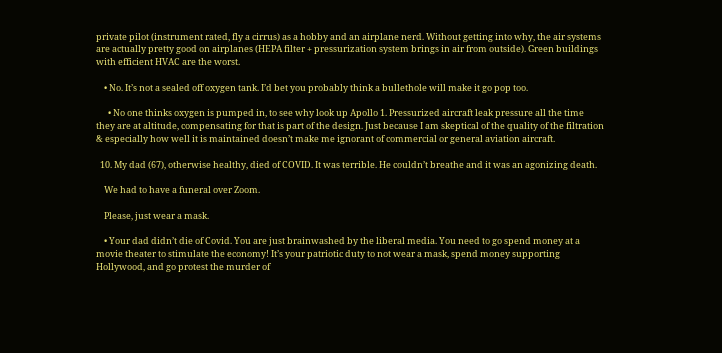private pilot (instrument rated, fly a cirrus) as a hobby and an airplane nerd. Without getting into why, the air systems are actually pretty good on airplanes (HEPA filter + pressurization system brings in air from outside). Green buildings with efficient HVAC are the worst.

    • No. It’s not a sealed off oxygen tank. I’d bet you probably think a bullethole will make it go pop too.

      • No one thinks oxygen is pumped in, to see why look up Apollo 1. Pressurized aircraft leak pressure all the time they are at altitude, compensating for that is part of the design. Just because I am skeptical of the quality of the filtration & especially how well it is maintained doesn’t make me ignorant of commercial or general aviation aircraft.

  10. My dad (67), otherwise healthy, died of COVID. It was terrible. He couldn’t breathe and it was an agonizing death.

    We had to have a funeral over Zoom.

    Please, just wear a mask.

    • Your dad didn’t die of Covid. You are just brainwashed by the liberal media. You need to go spend money at a movie theater to stimulate the economy! It’s your patriotic duty to not wear a mask, spend money supporting Hollywood, and go protest the murder of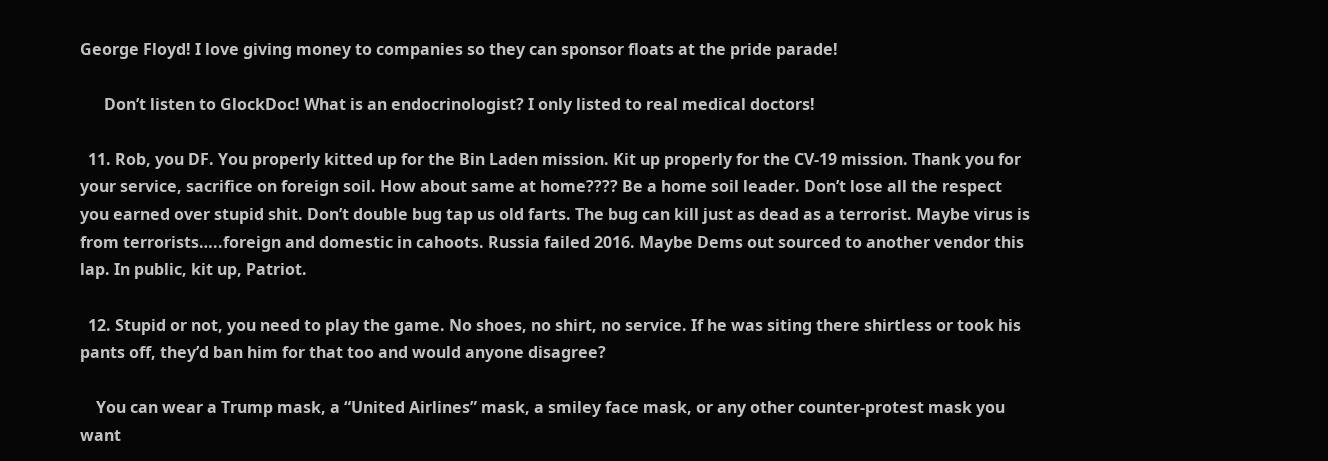George Floyd! I love giving money to companies so they can sponsor floats at the pride parade!

      Don’t listen to GlockDoc! What is an endocrinologist? I only listed to real medical doctors!

  11. Rob, you DF. You properly kitted up for the Bin Laden mission. Kit up properly for the CV-19 mission. Thank you for your service, sacrifice on foreign soil. How about same at home???? Be a home soil leader. Don’t lose all the respect you earned over stupid shit. Don’t double bug tap us old farts. The bug can kill just as dead as a terrorist. Maybe virus is from terrorists…..foreign and domestic in cahoots. Russia failed 2016. Maybe Dems out sourced to another vendor this lap. In public, kit up, Patriot.

  12. Stupid or not, you need to play the game. No shoes, no shirt, no service. If he was siting there shirtless or took his pants off, they’d ban him for that too and would anyone disagree?

    You can wear a Trump mask, a “United Airlines” mask, a smiley face mask, or any other counter-protest mask you want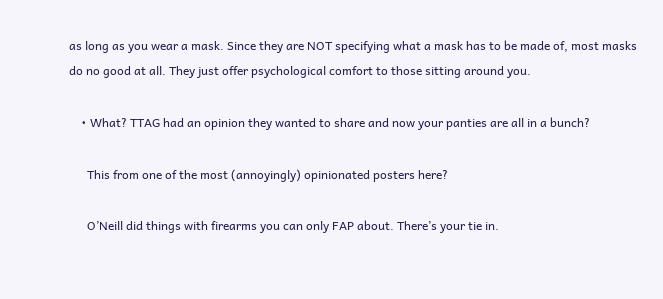as long as you wear a mask. Since they are NOT specifying what a mask has to be made of, most masks do no good at all. They just offer psychological comfort to those sitting around you.

    • What? TTAG had an opinion they wanted to share and now your panties are all in a bunch?

      This from one of the most (annoyingly) opinionated posters here?

      O’Neill did things with firearms you can only FAP about. There’s your tie in.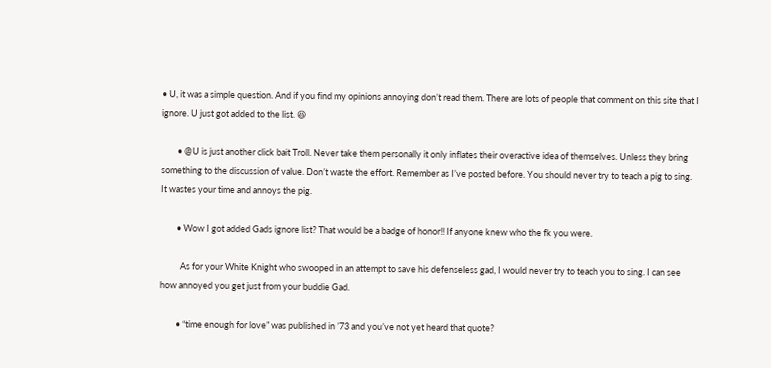• U, it was a simple question. And if you find my opinions annoying don’t read them. There are lots of people that comment on this site that I ignore. U just got added to the list. 😆

        • @U is just another click bait Troll. Never take them personally it only inflates their overactive idea of themselves. Unless they bring something to the discussion of value. Don’t waste the effort. Remember as I’ve posted before. You should never try to teach a pig to sing. It wastes your time and annoys the pig.

        • Wow I got added Gads ignore list? That would be a badge of honor!! If anyone knew who the fk you were.

          As for your White Knight who swooped in an attempt to save his defenseless gad, I would never try to teach you to sing. I can see how annoyed you get just from your buddie Gad.

        • “time enough for love” was published in ’73 and you’ve not yet heard that quote?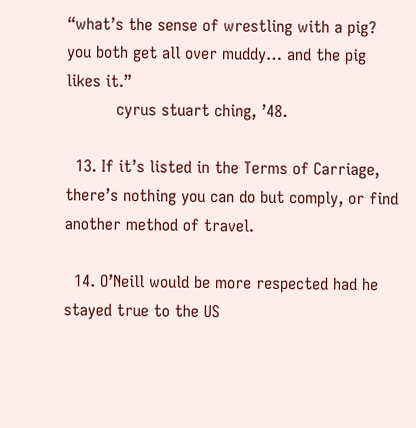“what’s the sense of wrestling with a pig? you both get all over muddy… and the pig likes it.”
          cyrus stuart ching, ’48.

  13. If it’s listed in the Terms of Carriage, there’s nothing you can do but comply, or find another method of travel.

  14. O’Neill would be more respected had he stayed true to the US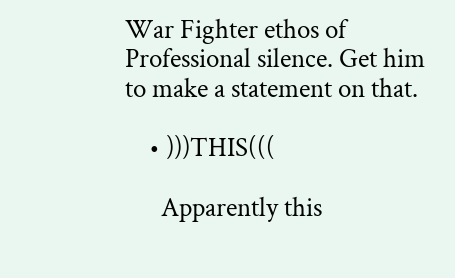War Fighter ethos of Professional silence. Get him to make a statement on that.

    • )))THIS(((

      Apparently this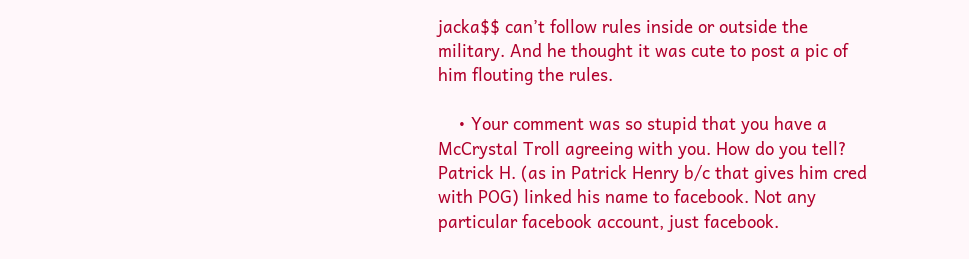jacka$$ can’t follow rules inside or outside the military. And he thought it was cute to post a pic of him flouting the rules.

    • Your comment was so stupid that you have a McCrystal Troll agreeing with you. How do you tell? Patrick H. (as in Patrick Henry b/c that gives him cred with POG) linked his name to facebook. Not any particular facebook account, just facebook.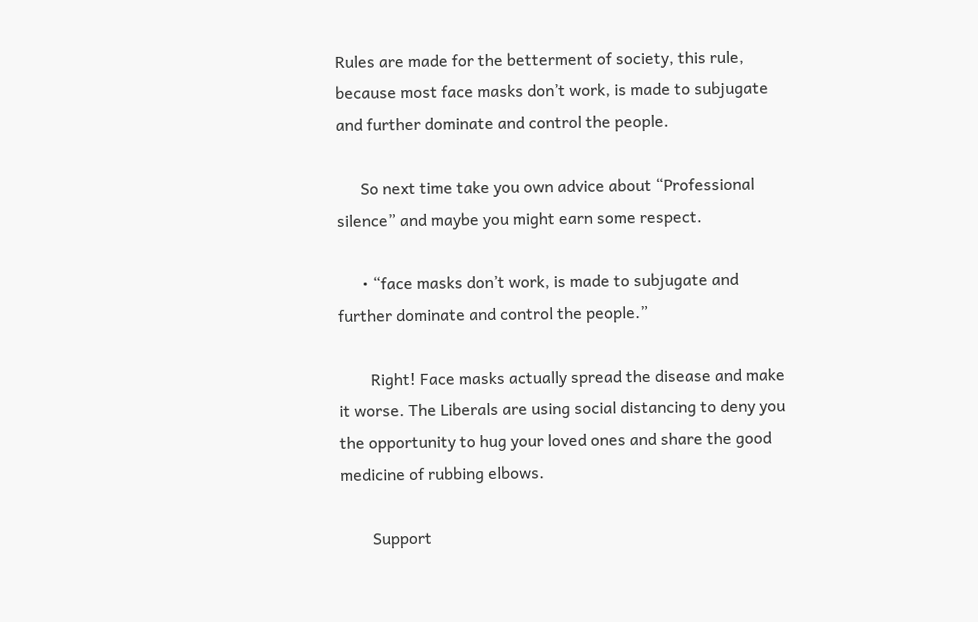Rules are made for the betterment of society, this rule, because most face masks don’t work, is made to subjugate and further dominate and control the people.

      So next time take you own advice about “Professional silence” and maybe you might earn some respect.

      • “face masks don’t work, is made to subjugate and further dominate and control the people.”

        Right! Face masks actually spread the disease and make it worse. The Liberals are using social distancing to deny you the opportunity to hug your loved ones and share the good medicine of rubbing elbows.

        Support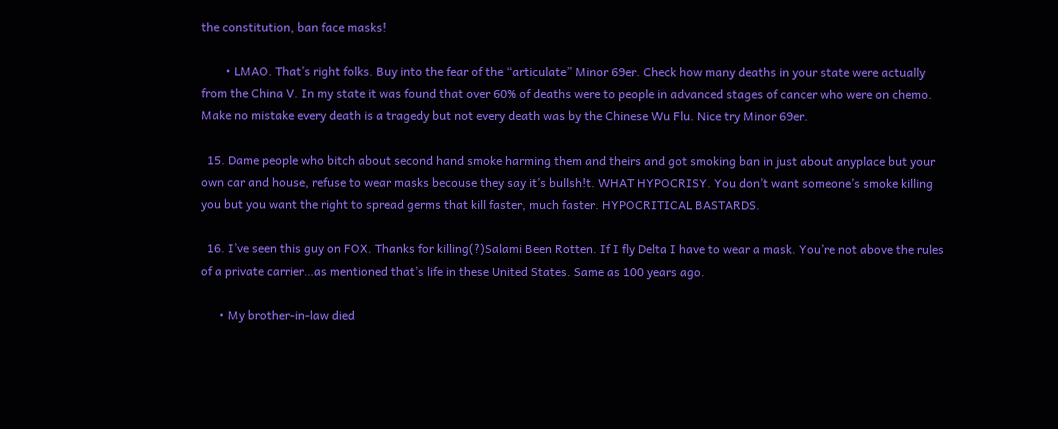the constitution, ban face masks!

        • LMAO. That’s right folks. Buy into the fear of the “articulate” Minor 69er. Check how many deaths in your state were actually from the China V. In my state it was found that over 60% of deaths were to people in advanced stages of cancer who were on chemo. Make no mistake every death is a tragedy but not every death was by the Chinese Wu Flu. Nice try Minor 69er.

  15. Dame people who bitch about second hand smoke harming them and theirs and got smoking ban in just about anyplace but your own car and house, refuse to wear masks becouse they say it’s bullsh!t. WHAT HYPOCRISY. You don’t want someone’s smoke killing you but you want the right to spread germs that kill faster, much faster. HYPOCRITICAL BASTARDS.

  16. I’ve seen this guy on FOX. Thanks for killing(?)Salami Been Rotten. If I fly Delta I have to wear a mask. You’re not above the rules of a private carrier…as mentioned that’s life in these United States. Same as 100 years ago.

      • My brother-in-law died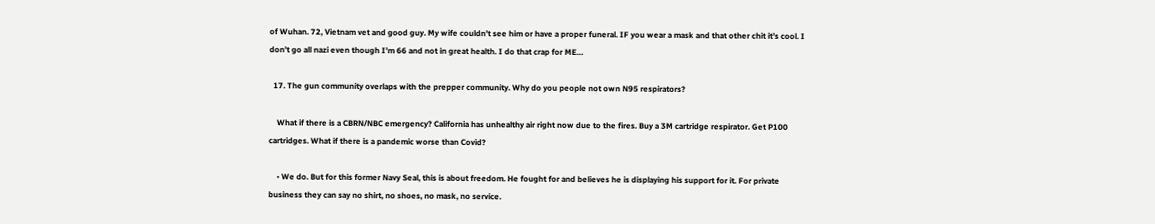of Wuhan. 72, Vietnam vet and good guy. My wife couldn’t see him or have a proper funeral. IF you wear a mask and that other chit it’s cool. I don’t go all nazi even though I’m 66 and not in great health. I do that crap for ME…

  17. The gun community overlaps with the prepper community. Why do you people not own N95 respirators?

    What if there is a CBRN/NBC emergency? California has unhealthy air right now due to the fires. Buy a 3M cartridge respirator. Get P100 cartridges. What if there is a pandemic worse than Covid?

    • We do. But for this former Navy Seal, this is about freedom. He fought for and believes he is displaying his support for it. For private business they can say no shirt, no shoes, no mask, no service.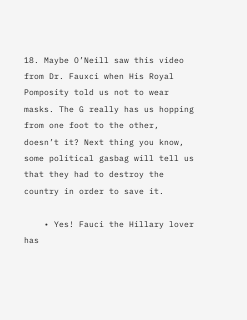18. Maybe O’Neill saw this video from Dr. Fauxci when His Royal Pomposity told us not to wear masks. The G really has us hopping from one foot to the other, doesn’t it? Next thing you know, some political gasbag will tell us that they had to destroy the country in order to save it.

    • Yes! Fauci the Hillary lover has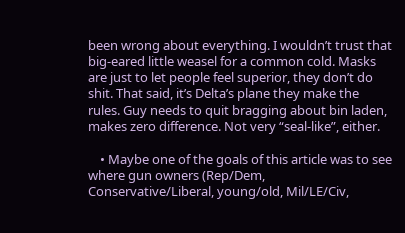been wrong about everything. I wouldn’t trust that big-eared little weasel for a common cold. Masks are just to let people feel superior, they don’t do shit. That said, it’s Delta’s plane they make the rules. Guy needs to quit bragging about bin laden, makes zero difference. Not very “seal-like”, either.

    • Maybe one of the goals of this article was to see where gun owners (Rep/Dem, Conservative/Liberal, young/old, Mil/LE/Civ,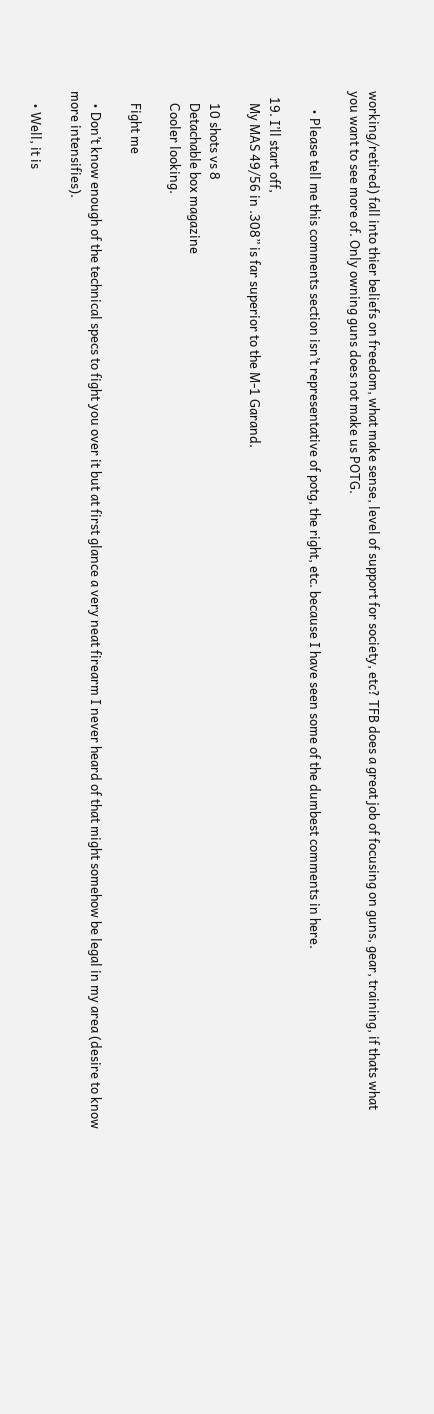working/retired) fall into thier beliefs on freedom, what make sense, level of support for society, etc? TFB does a great job of focusing on guns, gear, training, if thats what you want to see more of. Only owning guns does not make us POTG.

      • Please tell me this comments section isn’t representative of potg, the right, etc. because I have seen some of the dumbest comments in here.

  19. I’ll start off,
    My MAS 49/56 in .308” is far superior to the M-1 Garand.

    10 shots vs 8
    Detachable box magazine
    Cooler looking.

    Fight me

    • Don’t know enough of the technical specs to fight you over it but at first glance a very neat firearm I never heard of that might somehow be legal in my area (desire to know more intensifies).

    • Well, it is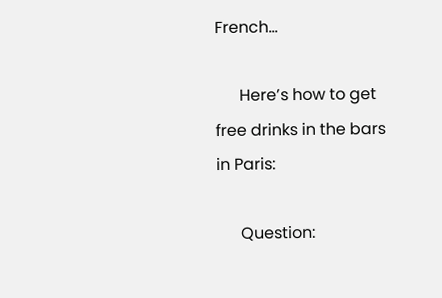French…

      Here’s how to get free drinks in the bars in Paris:

      Question: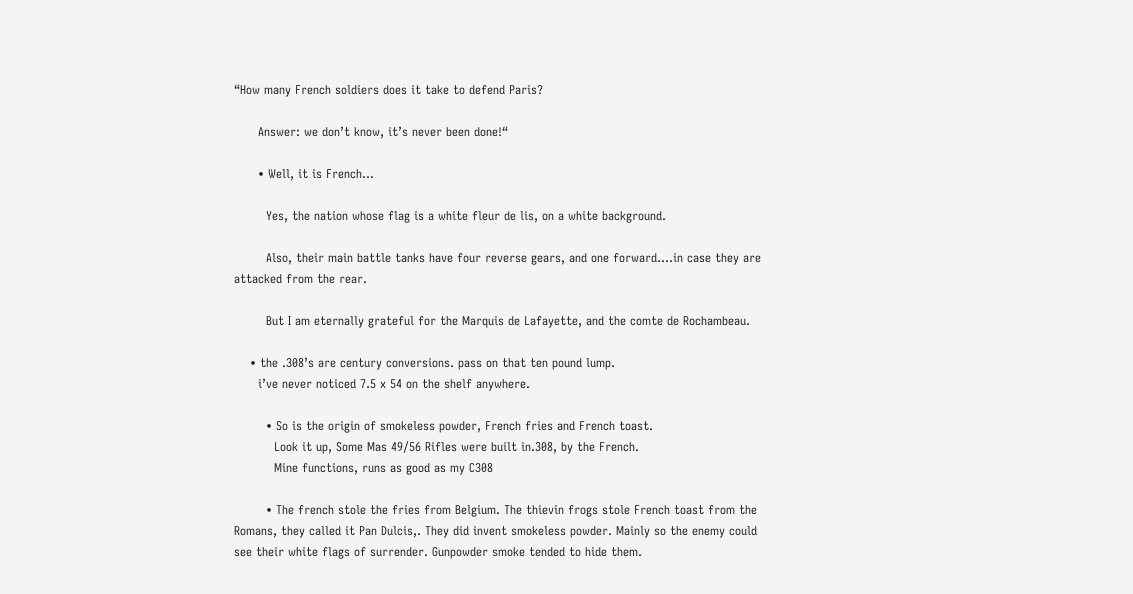“How many French soldiers does it take to defend Paris?

      Answer: we don’t know, it’s never been done!“

      • Well, it is French…

        Yes, the nation whose flag is a white fleur de lis, on a white background.

        Also, their main battle tanks have four reverse gears, and one forward….in case they are attacked from the rear.

        But I am eternally grateful for the Marquis de Lafayette, and the comte de Rochambeau.

    • the .308’s are century conversions. pass on that ten pound lump.
      i’ve never noticed 7.5 x 54 on the shelf anywhere.

        • So is the origin of smokeless powder, French fries and French toast.
          Look it up, Some Mas 49/56 Rifles were built in.308, by the French.
          Mine functions, runs as good as my C308

        • The french stole the fries from Belgium. The thievin frogs stole French toast from the Romans, they called it Pan Dulcis,. They did invent smokeless powder. Mainly so the enemy could see their white flags of surrender. Gunpowder smoke tended to hide them.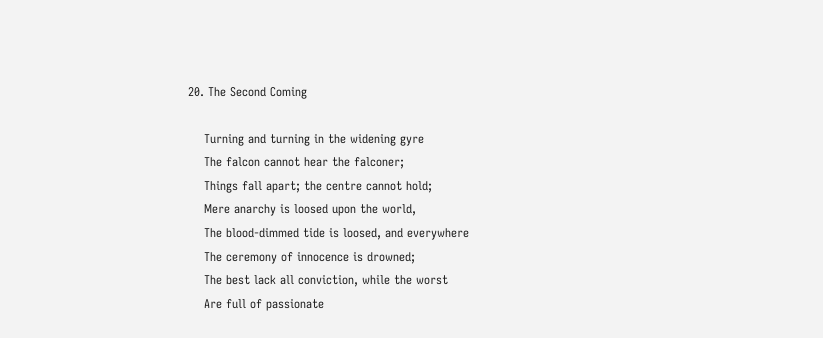20. The Second Coming

    Turning and turning in the widening gyre
    The falcon cannot hear the falconer;
    Things fall apart; the centre cannot hold;
    Mere anarchy is loosed upon the world,
    The blood-dimmed tide is loosed, and everywhere
    The ceremony of innocence is drowned;
    The best lack all conviction, while the worst
    Are full of passionate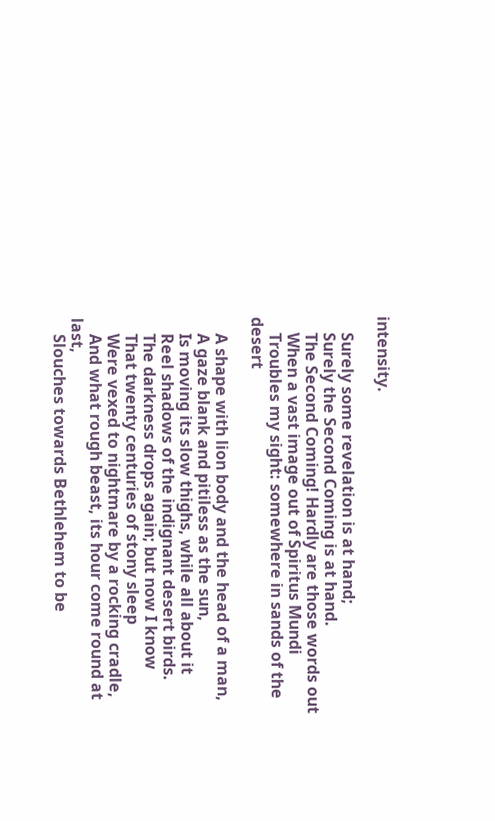intensity.

    Surely some revelation is at hand;
    Surely the Second Coming is at hand.
    The Second Coming! Hardly are those words out
    When a vast image out of Spiritus Mundi
    Troubles my sight: somewhere in sands of the desert

    A shape with lion body and the head of a man,
    A gaze blank and pitiless as the sun,
    Is moving its slow thighs, while all about it
    Reel shadows of the indignant desert birds.
    The darkness drops again; but now I know
    That twenty centuries of stony sleep
    Were vexed to nightmare by a rocking cradle,
    And what rough beast, its hour come round at last,
    Slouches towards Bethlehem to be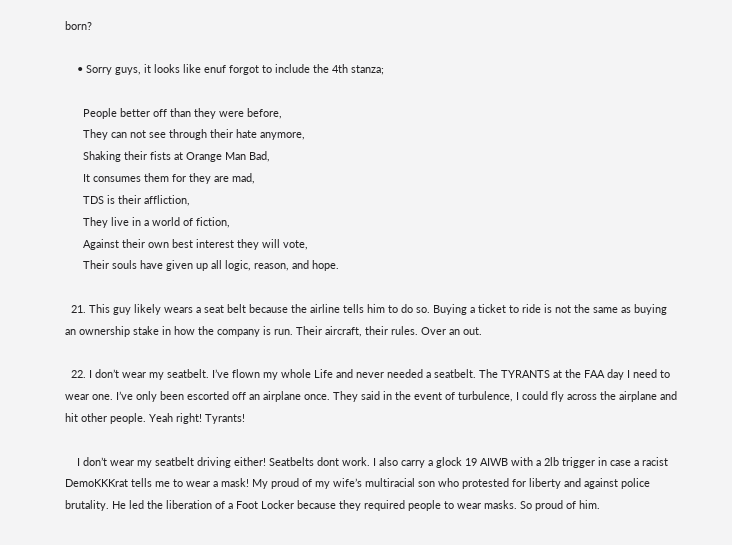born?

    • Sorry guys, it looks like enuf forgot to include the 4th stanza;

      People better off than they were before,
      They can not see through their hate anymore,
      Shaking their fists at Orange Man Bad,
      It consumes them for they are mad,
      TDS is their affliction,
      They live in a world of fiction,
      Against their own best interest they will vote,
      Their souls have given up all logic, reason, and hope.

  21. This guy likely wears a seat belt because the airline tells him to do so. Buying a ticket to ride is not the same as buying an ownership stake in how the company is run. Their aircraft, their rules. Over an out.

  22. I don’t wear my seatbelt. I’ve flown my whole Life and never needed a seatbelt. The TYRANTS at the FAA day I need to wear one. I’ve only been escorted off an airplane once. They said in the event of turbulence, I could fly across the airplane and hit other people. Yeah right! Tyrants!

    I don’t wear my seatbelt driving either! Seatbelts dont work. I also carry a glock 19 AIWB with a 2lb trigger in case a racist DemoKKKrat tells me to wear a mask! My proud of my wife’s multiracial son who protested for liberty and against police brutality. He led the liberation of a Foot Locker because they required people to wear masks. So proud of him.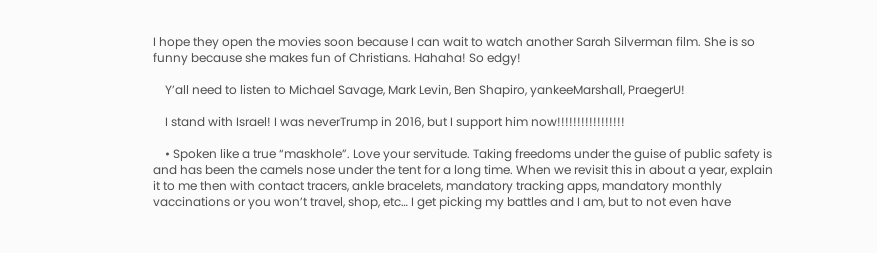I hope they open the movies soon because I can wait to watch another Sarah Silverman film. She is so funny because she makes fun of Christians. Hahaha! So edgy!

    Y’all need to listen to Michael Savage, Mark Levin, Ben Shapiro, yankeeMarshall, PraegerU!

    I stand with Israel! I was neverTrump in 2016, but I support him now!!!!!!!!!!!!!!!!!

    • Spoken like a true “maskhole”. Love your servitude. Taking freedoms under the guise of public safety is and has been the camels nose under the tent for a long time. When we revisit this in about a year, explain it to me then with contact tracers, ankle bracelets, mandatory tracking apps, mandatory monthly vaccinations or you won’t travel, shop, etc… I get picking my battles and I am, but to not even have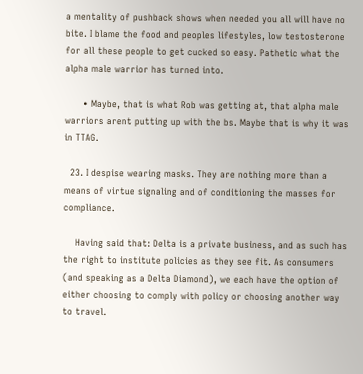a mentality of pushback shows when needed you all will have no bite. I blame the food and peoples lifestyles, low testosterone for all these people to get cucked so easy. Pathetic what the alpha male warrior has turned into.

      • Maybe, that is what Rob was getting at, that alpha male warriors arent putting up with the bs. Maybe that is why it was in TTAG.

  23. I despise wearing masks. They are nothing more than a means of virtue signaling and of conditioning the masses for compliance.

    Having said that: Delta is a private business, and as such has the right to institute policies as they see fit. As consumers (and speaking as a Delta Diamond), we each have the option of either choosing to comply with policy or choosing another way to travel.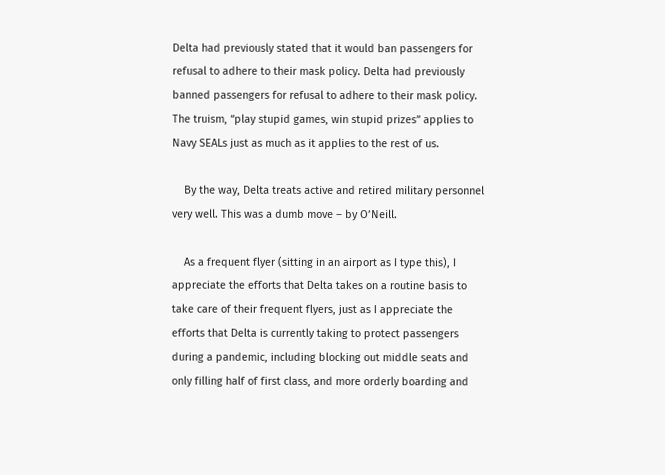Delta had previously stated that it would ban passengers for refusal to adhere to their mask policy. Delta had previously banned passengers for refusal to adhere to their mask policy. The truism, “play stupid games, win stupid prizes” applies to Navy SEALs just as much as it applies to the rest of us.

    By the way, Delta treats active and retired military personnel very well. This was a dumb move – by O’Neill.

    As a frequent flyer (sitting in an airport as I type this), I appreciate the efforts that Delta takes on a routine basis to take care of their frequent flyers, just as I appreciate the efforts that Delta is currently taking to protect passengers during a pandemic, including blocking out middle seats and only filling half of first class, and more orderly boarding and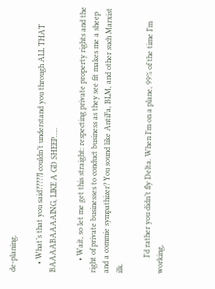de-planing.

    • What’s that you said?????I couldn’t understand you through ALL THAT BAAAABAAAAING, LIKE A GD SHEEP…..

      • Wait, so let me get this straight: respecting private property rights and the right of private businesses to conduct business as they see fit makes me a sheep and a commie sympathizer? You sound like AntiFa, BLM, and other such Marxist ilk.

        I’d rather you didn’t fly Delta. When I’m on a plane, 99% of the time I’m working,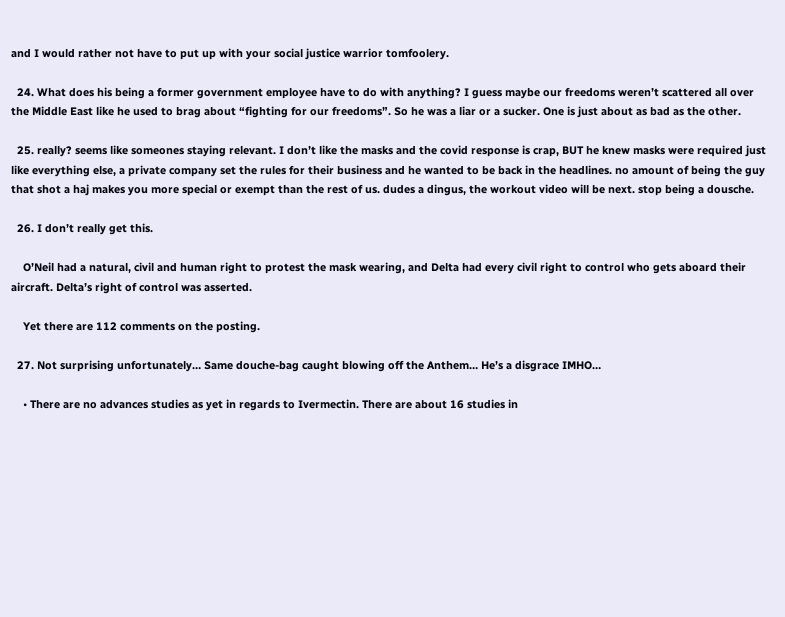and I would rather not have to put up with your social justice warrior tomfoolery.

  24. What does his being a former government employee have to do with anything? I guess maybe our freedoms weren’t scattered all over the Middle East like he used to brag about “fighting for our freedoms”. So he was a liar or a sucker. One is just about as bad as the other.

  25. really? seems like someones staying relevant. I don’t like the masks and the covid response is crap, BUT he knew masks were required just like everything else, a private company set the rules for their business and he wanted to be back in the headlines. no amount of being the guy that shot a haj makes you more special or exempt than the rest of us. dudes a dingus, the workout video will be next. stop being a dousche.

  26. I don’t really get this.

    O’Neil had a natural, civil and human right to protest the mask wearing, and Delta had every civil right to control who gets aboard their aircraft. Delta’s right of control was asserted.

    Yet there are 112 comments on the posting.

  27. Not surprising unfortunately… Same douche-bag caught blowing off the Anthem… He’s a disgrace IMHO…

    • There are no advances studies as yet in regards to Ivermectin. There are about 16 studies in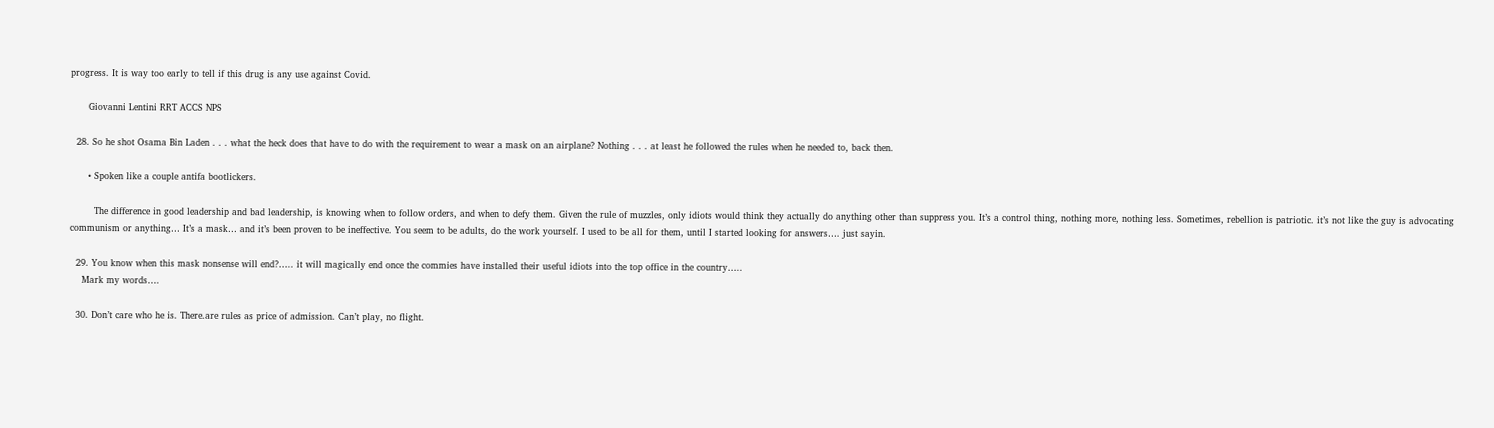progress. It is way too early to tell if this drug is any use against Covid.

      Giovanni Lentini RRT ACCS NPS

  28. So he shot Osama Bin Laden . . . what the heck does that have to do with the requirement to wear a mask on an airplane? Nothing . . . at least he followed the rules when he needed to, back then.

      • Spoken like a couple antifa bootlickers.

        The difference in good leadership and bad leadership, is knowing when to follow orders, and when to defy them. Given the rule of muzzles, only idiots would think they actually do anything other than suppress you. It’s a control thing, nothing more, nothing less. Sometimes, rebellion is patriotic. it’s not like the guy is advocating communism or anything… It’s a mask… and it’s been proven to be ineffective. You seem to be adults, do the work yourself. I used to be all for them, until I started looking for answers…. just sayin.

  29. You know when this mask nonsense will end?….. it will magically end once the commies have installed their useful idiots into the top office in the country…..
    Mark my words….

  30. Don’t care who he is. There.are rules as price of admission. Can’t play, no flight.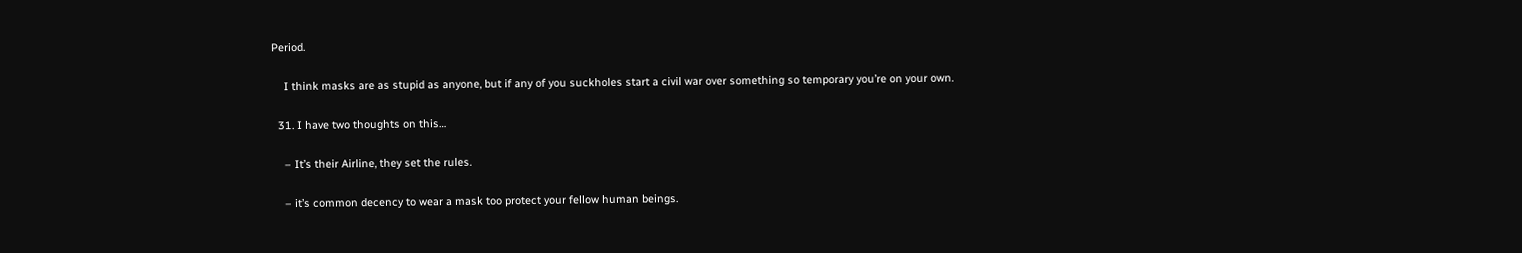Period.

    I think masks are as stupid as anyone, but if any of you suckholes start a civil war over something so temporary you’re on your own.

  31. I have two thoughts on this…

    – It’s their Airline, they set the rules.

    – it’s common decency to wear a mask too protect your fellow human beings.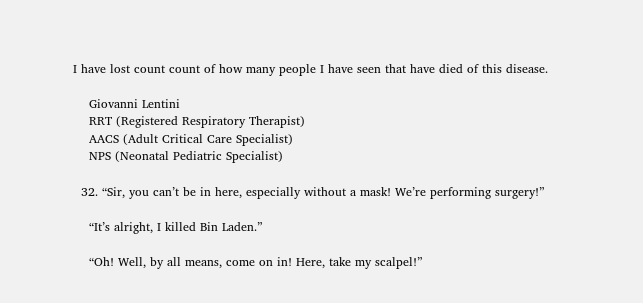I have lost count count of how many people I have seen that have died of this disease.

    Giovanni Lentini
    RRT (Registered Respiratory Therapist)
    AACS (Adult Critical Care Specialist)
    NPS (Neonatal Pediatric Specialist)

  32. “Sir, you can’t be in here, especially without a mask! We’re performing surgery!”

    “It’s alright, I killed Bin Laden.”

    “Oh! Well, by all means, come on in! Here, take my scalpel!”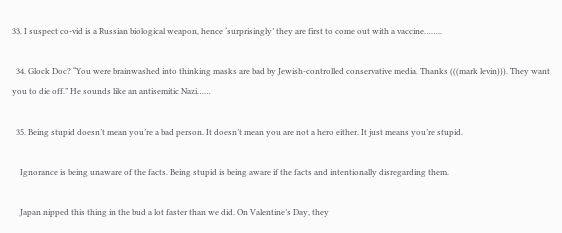33. I suspect co-vid is a Russian biological weapon, hence ‘surprisingly’ they are first to come out with a vaccine……..

  34. Glock Doc? “You were brainwashed into thinking masks are bad by Jewish-controlled conservative media. Thanks (((mark levin))). They want you to die off.” He sounds like an antisemitic Nazi……

  35. Being stupid doesn’t mean you’re a bad person. It doesn’t mean you are not a hero either. It just means you’re stupid.

    Ignorance is being unaware of the facts. Being stupid is being aware if the facts and intentionally disregarding them.

    Japan nipped this thing in the bud a lot faster than we did. On Valentine’s Day, they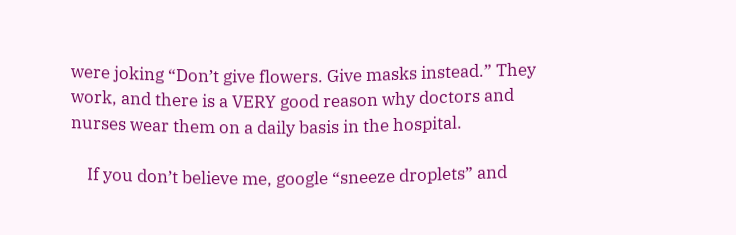were joking “Don’t give flowers. Give masks instead.” They work, and there is a VERY good reason why doctors and nurses wear them on a daily basis in the hospital.

    If you don’t believe me, google “sneeze droplets” and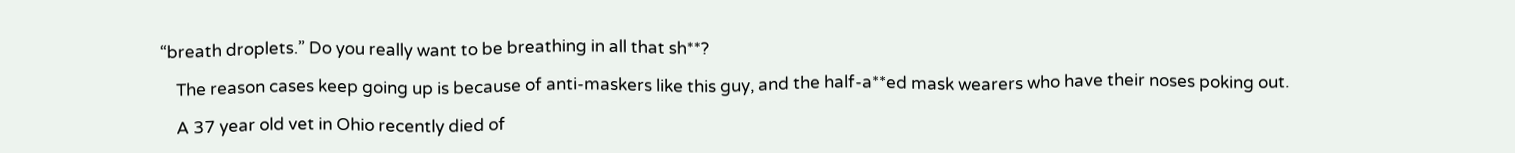“breath droplets.” Do you really want to be breathing in all that sh**?

    The reason cases keep going up is because of anti-maskers like this guy, and the half-a**ed mask wearers who have their noses poking out.

    A 37 year old vet in Ohio recently died of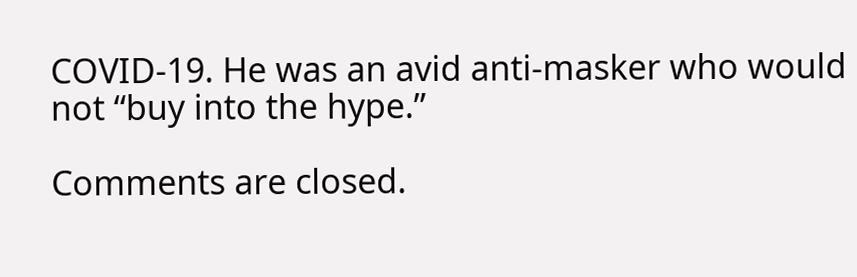COVID-19. He was an avid anti-masker who would not “buy into the hype.”

Comments are closed.